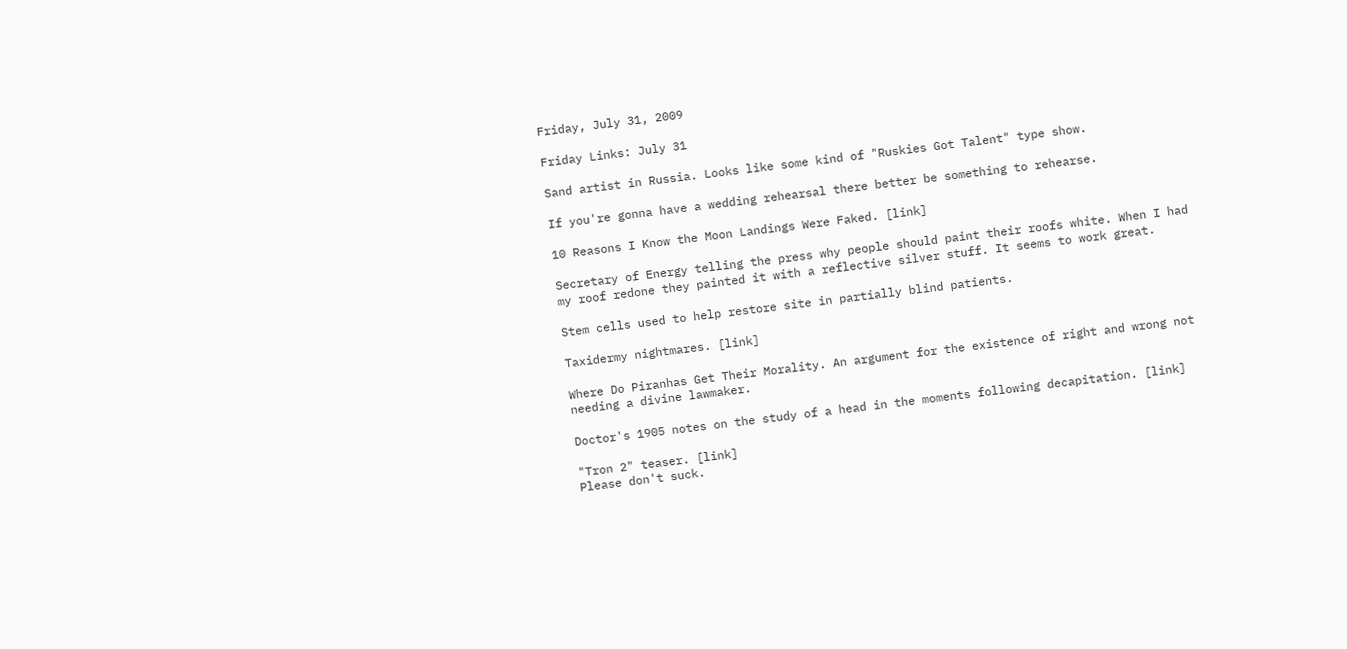Friday, July 31, 2009

Friday Links: July 31

Sand artist in Russia. Looks like some kind of "Ruskies Got Talent" type show.

If you're gonna have a wedding rehearsal there better be something to rehearse.

10 Reasons I Know the Moon Landings Were Faked. [link]

Secretary of Energy telling the press why people should paint their roofs white. When I had my roof redone they painted it with a reflective silver stuff. It seems to work great.

Stem cells used to help restore site in partially blind patients.

Taxidermy nightmares. [link]

Where Do Piranhas Get Their Morality. An argument for the existence of right and wrong not needing a divine lawmaker.

Doctor's 1905 notes on the study of a head in the moments following decapitation. [link]

"Tron 2" teaser. [link]
Please don't suck.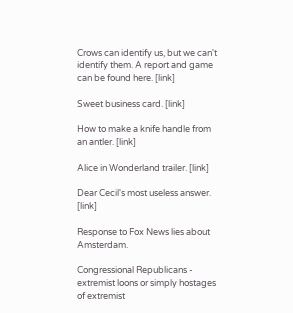Crows can identify us, but we can't identify them. A report and game can be found here. [link]

Sweet business card. [link]

How to make a knife handle from an antler. [link]

Alice in Wonderland trailer. [link]

Dear Cecil's most useless answer. [link]

Response to Fox News lies about Amsterdam.

Congressional Republicans - extremist loons or simply hostages of extremist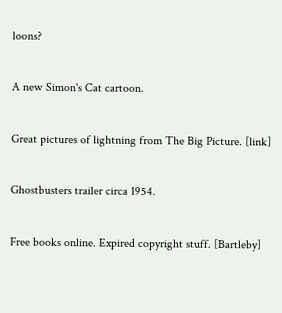loons?

A new Simon's Cat cartoon.

Great pictures of lightning from The Big Picture. [link]

Ghostbusters trailer circa 1954.

Free books online. Expired copyright stuff. [Bartleby]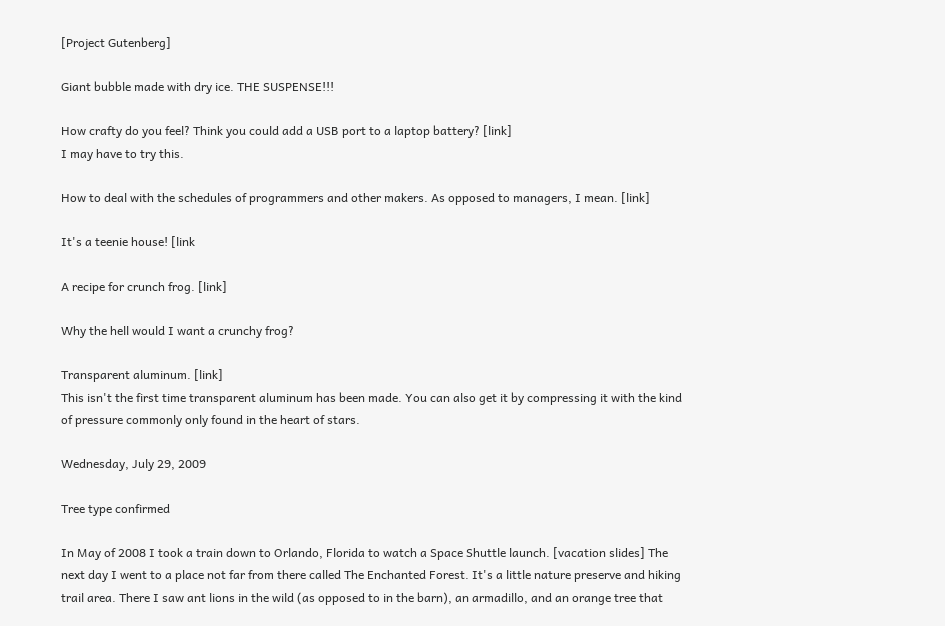[Project Gutenberg]

Giant bubble made with dry ice. THE SUSPENSE!!!

How crafty do you feel? Think you could add a USB port to a laptop battery? [link]
I may have to try this.

How to deal with the schedules of programmers and other makers. As opposed to managers, I mean. [link]

It's a teenie house! [link

A recipe for crunch frog. [link]

Why the hell would I want a crunchy frog?

Transparent aluminum. [link]
This isn't the first time transparent aluminum has been made. You can also get it by compressing it with the kind of pressure commonly only found in the heart of stars.

Wednesday, July 29, 2009

Tree type confirmed

In May of 2008 I took a train down to Orlando, Florida to watch a Space Shuttle launch. [vacation slides] The next day I went to a place not far from there called The Enchanted Forest. It's a little nature preserve and hiking trail area. There I saw ant lions in the wild (as opposed to in the barn), an armadillo, and an orange tree that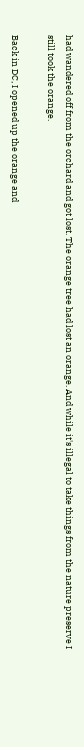had wandered off from the orchard and got lost. The orange tree had lost an orange. And while it's illegal to take things from the nature preserve I still took the orange.

Back in DC, I opened up the orange and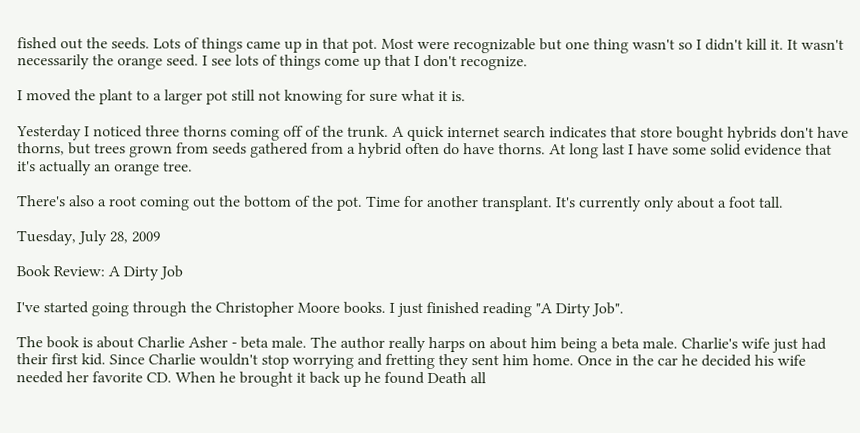fished out the seeds. Lots of things came up in that pot. Most were recognizable but one thing wasn't so I didn't kill it. It wasn't necessarily the orange seed. I see lots of things come up that I don't recognize.

I moved the plant to a larger pot still not knowing for sure what it is.

Yesterday I noticed three thorns coming off of the trunk. A quick internet search indicates that store bought hybrids don't have thorns, but trees grown from seeds gathered from a hybrid often do have thorns. At long last I have some solid evidence that it's actually an orange tree.

There's also a root coming out the bottom of the pot. Time for another transplant. It's currently only about a foot tall.

Tuesday, July 28, 2009

Book Review: A Dirty Job

I've started going through the Christopher Moore books. I just finished reading "A Dirty Job".

The book is about Charlie Asher - beta male. The author really harps on about him being a beta male. Charlie's wife just had their first kid. Since Charlie wouldn't stop worrying and fretting they sent him home. Once in the car he decided his wife needed her favorite CD. When he brought it back up he found Death all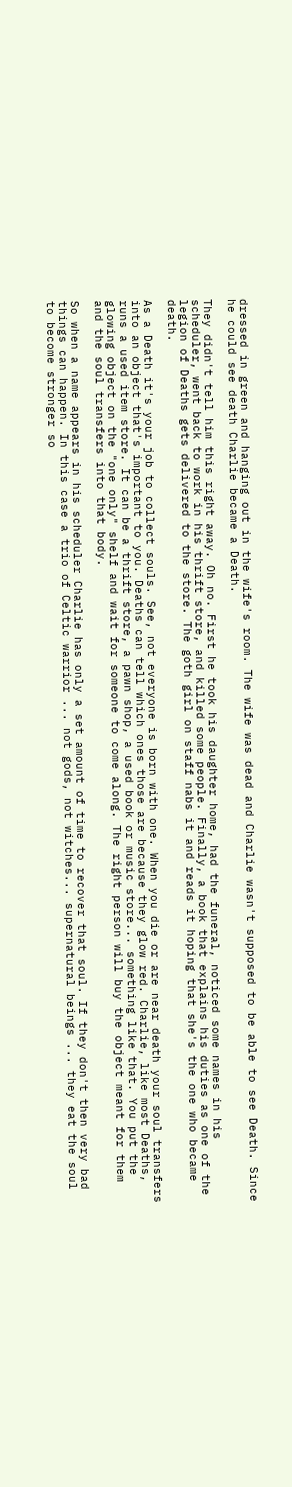dressed in green and hanging out in the wife's room. The wife was dead and Charlie wasn't supposed to be able to see Death. Since he could see death Charlie became a Death.

They didn't tell him this right away. Oh no. First he took his daughter home, had the funeral, noticed some names in his scheduler, went back to work in his thrift store, and killed some people. Finally, a book that explains his duties as one of the legion of Deaths gets delivered to the store. The goth girl on staff nabs it and reads it hoping that she's the one who became death.

As a Death it's your job to collect souls. See, not everyone is born with one. When you die or are near death your soul transfers into an object that's important to you. Deaths can tell which ones those are because they glow red. Charlie, like most Deaths, runs a used item store. It can be a thrift store, a pawn shop, a used book or music store... something like that. You put the glowing object on the "one only" shelf and wait for someone to come along. The right person will buy the object meant for them and the soul transfers into that body.

So when a name appears in his scheduler Charlie has only a set amount of time to recover that soul. If they don't then very bad things can happen. In this case a trio of Celtic warrior ... not gods, not witches... supernatural beings ... they eat the soul to become stronger so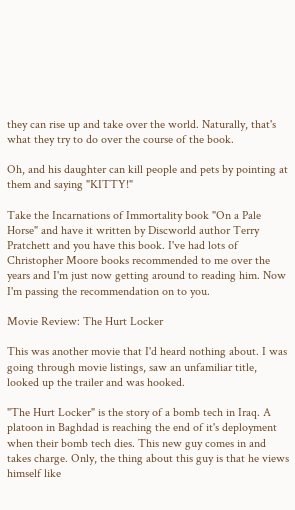they can rise up and take over the world. Naturally, that's what they try to do over the course of the book.

Oh, and his daughter can kill people and pets by pointing at them and saying "KITTY!"

Take the Incarnations of Immortality book "On a Pale Horse" and have it written by Discworld author Terry Pratchett and you have this book. I've had lots of Christopher Moore books recommended to me over the years and I'm just now getting around to reading him. Now I'm passing the recommendation on to you.

Movie Review: The Hurt Locker

This was another movie that I'd heard nothing about. I was going through movie listings, saw an unfamiliar title, looked up the trailer and was hooked.

"The Hurt Locker" is the story of a bomb tech in Iraq. A platoon in Baghdad is reaching the end of it's deployment when their bomb tech dies. This new guy comes in and takes charge. Only, the thing about this guy is that he views himself like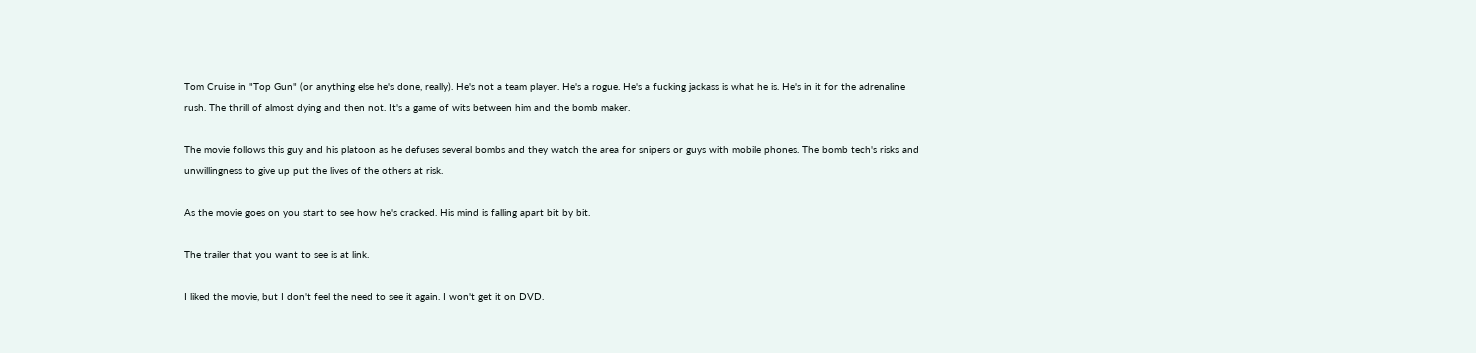Tom Cruise in "Top Gun" (or anything else he's done, really). He's not a team player. He's a rogue. He's a fucking jackass is what he is. He's in it for the adrenaline rush. The thrill of almost dying and then not. It's a game of wits between him and the bomb maker.

The movie follows this guy and his platoon as he defuses several bombs and they watch the area for snipers or guys with mobile phones. The bomb tech's risks and unwillingness to give up put the lives of the others at risk.

As the movie goes on you start to see how he's cracked. His mind is falling apart bit by bit.

The trailer that you want to see is at link.

I liked the movie, but I don't feel the need to see it again. I won't get it on DVD.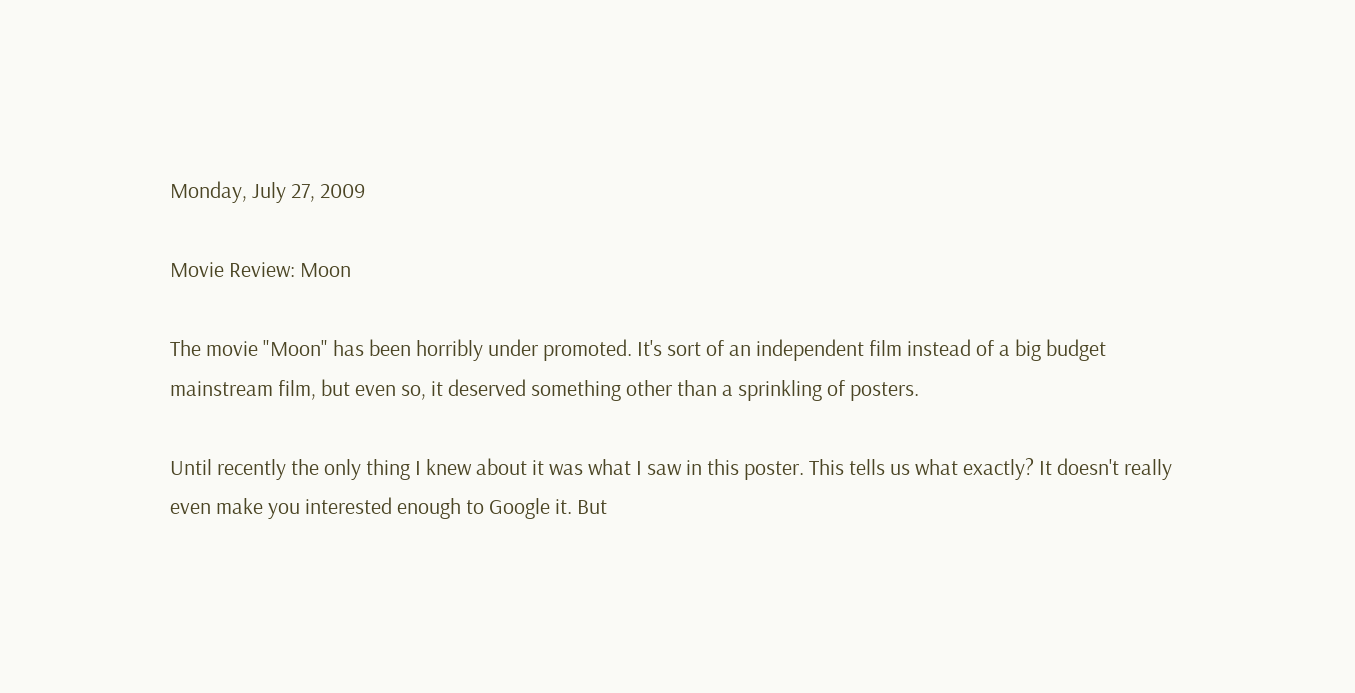Monday, July 27, 2009

Movie Review: Moon

The movie "Moon" has been horribly under promoted. It's sort of an independent film instead of a big budget mainstream film, but even so, it deserved something other than a sprinkling of posters.

Until recently the only thing I knew about it was what I saw in this poster. This tells us what exactly? It doesn't really even make you interested enough to Google it. But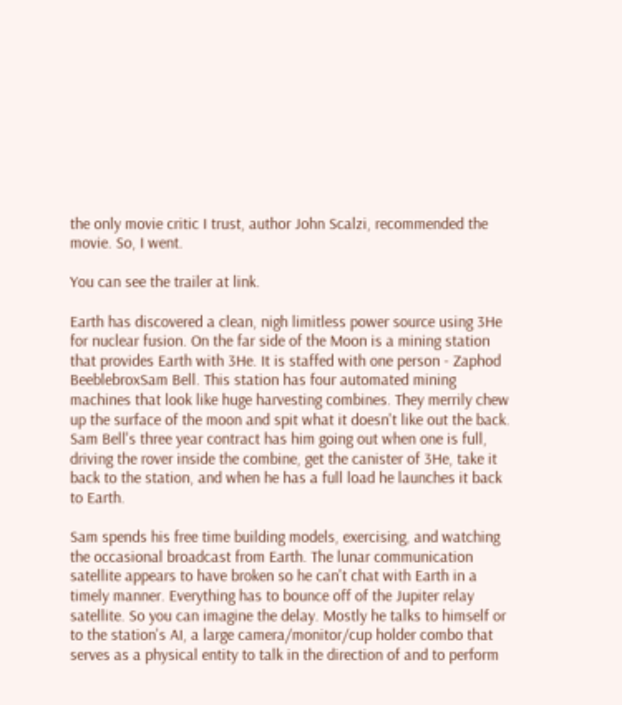the only movie critic I trust, author John Scalzi, recommended the movie. So, I went.

You can see the trailer at link.

Earth has discovered a clean, nigh limitless power source using 3He for nuclear fusion. On the far side of the Moon is a mining station that provides Earth with 3He. It is staffed with one person - Zaphod BeeblebroxSam Bell. This station has four automated mining machines that look like huge harvesting combines. They merrily chew up the surface of the moon and spit what it doesn't like out the back. Sam Bell's three year contract has him going out when one is full, driving the rover inside the combine, get the canister of 3He, take it back to the station, and when he has a full load he launches it back to Earth.

Sam spends his free time building models, exercising, and watching the occasional broadcast from Earth. The lunar communication satellite appears to have broken so he can't chat with Earth in a timely manner. Everything has to bounce off of the Jupiter relay satellite. So you can imagine the delay. Mostly he talks to himself or to the station's AI, a large camera/monitor/cup holder combo that serves as a physical entity to talk in the direction of and to perform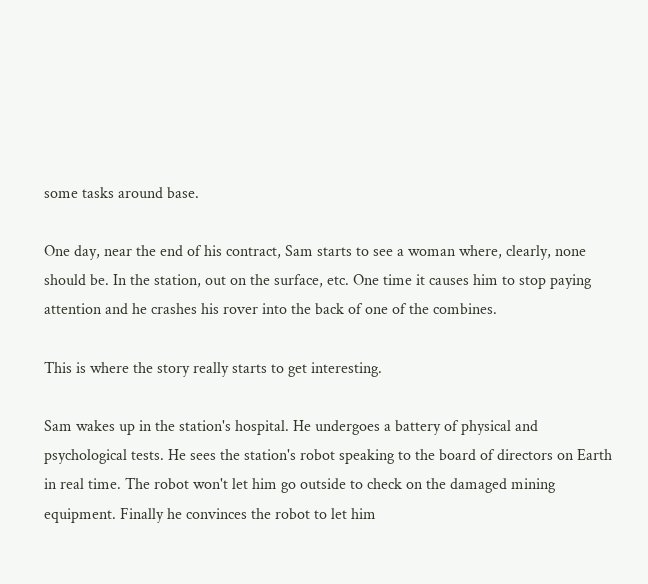some tasks around base.

One day, near the end of his contract, Sam starts to see a woman where, clearly, none should be. In the station, out on the surface, etc. One time it causes him to stop paying attention and he crashes his rover into the back of one of the combines.

This is where the story really starts to get interesting.

Sam wakes up in the station's hospital. He undergoes a battery of physical and psychological tests. He sees the station's robot speaking to the board of directors on Earth in real time. The robot won't let him go outside to check on the damaged mining equipment. Finally he convinces the robot to let him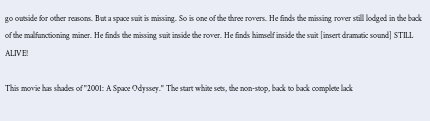go outside for other reasons. But a space suit is missing. So is one of the three rovers. He finds the missing rover still lodged in the back of the malfunctioning miner. He finds the missing suit inside the rover. He finds himself inside the suit [insert dramatic sound] STILL ALIVE!

This movie has shades of "2001: A Space Odyssey." The start white sets, the non-stop, back to back complete lack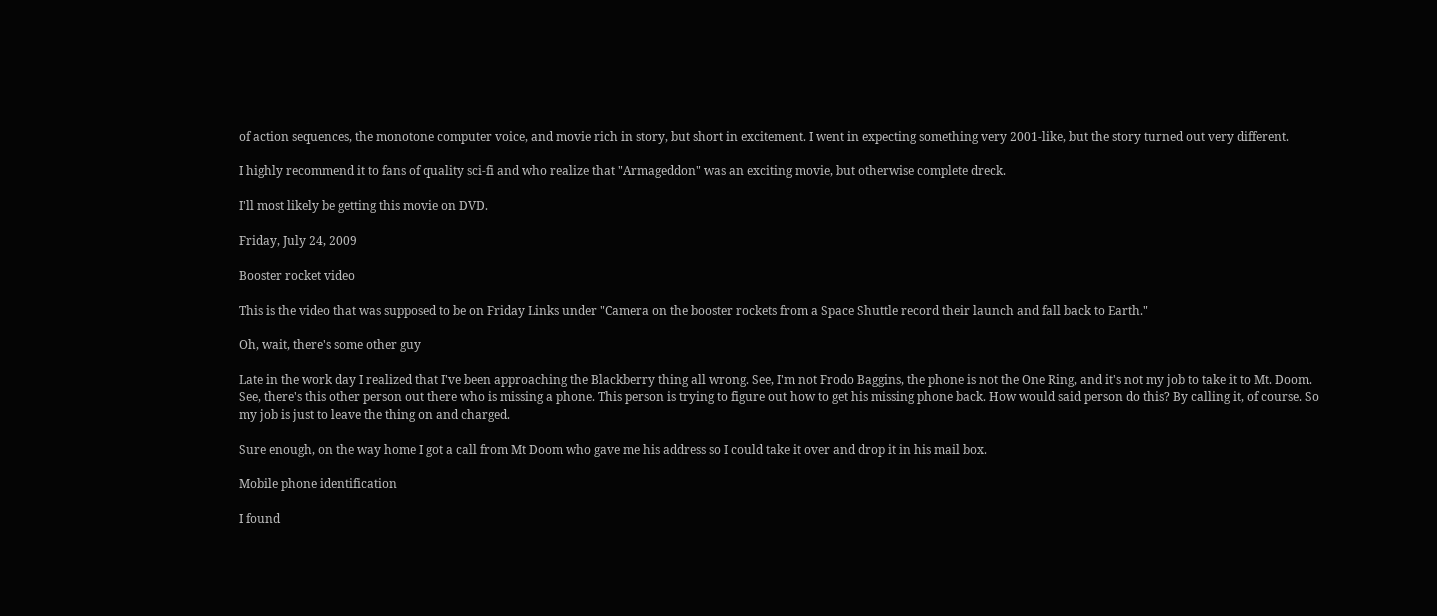of action sequences, the monotone computer voice, and movie rich in story, but short in excitement. I went in expecting something very 2001-like, but the story turned out very different.

I highly recommend it to fans of quality sci-fi and who realize that "Armageddon" was an exciting movie, but otherwise complete dreck.

I'll most likely be getting this movie on DVD.

Friday, July 24, 2009

Booster rocket video

This is the video that was supposed to be on Friday Links under "Camera on the booster rockets from a Space Shuttle record their launch and fall back to Earth."

Oh, wait, there's some other guy

Late in the work day I realized that I've been approaching the Blackberry thing all wrong. See, I'm not Frodo Baggins, the phone is not the One Ring, and it's not my job to take it to Mt. Doom. See, there's this other person out there who is missing a phone. This person is trying to figure out how to get his missing phone back. How would said person do this? By calling it, of course. So my job is just to leave the thing on and charged.

Sure enough, on the way home I got a call from Mt Doom who gave me his address so I could take it over and drop it in his mail box.

Mobile phone identification

I found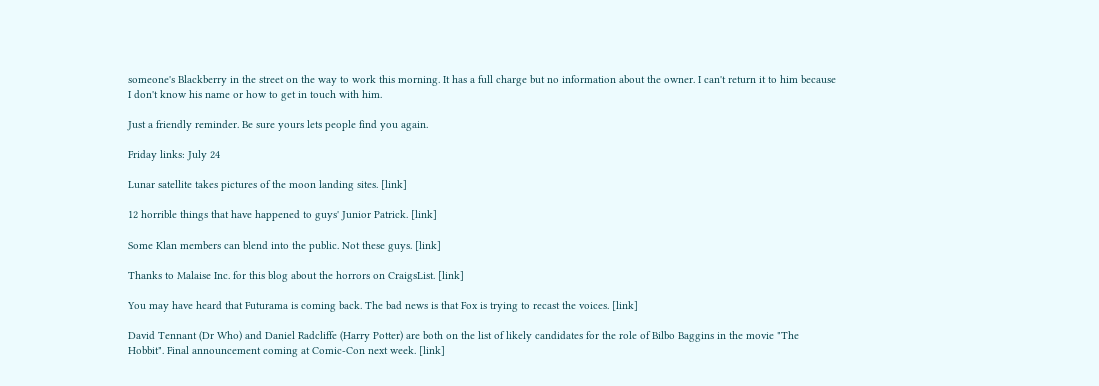someone's Blackberry in the street on the way to work this morning. It has a full charge but no information about the owner. I can't return it to him because I don't know his name or how to get in touch with him.

Just a friendly reminder. Be sure yours lets people find you again.

Friday links: July 24

Lunar satellite takes pictures of the moon landing sites. [link]

12 horrible things that have happened to guys' Junior Patrick. [link]

Some Klan members can blend into the public. Not these guys. [link]

Thanks to Malaise Inc. for this blog about the horrors on CraigsList. [link]

You may have heard that Futurama is coming back. The bad news is that Fox is trying to recast the voices. [link]

David Tennant (Dr Who) and Daniel Radcliffe (Harry Potter) are both on the list of likely candidates for the role of Bilbo Baggins in the movie "The Hobbit". Final announcement coming at Comic-Con next week. [link]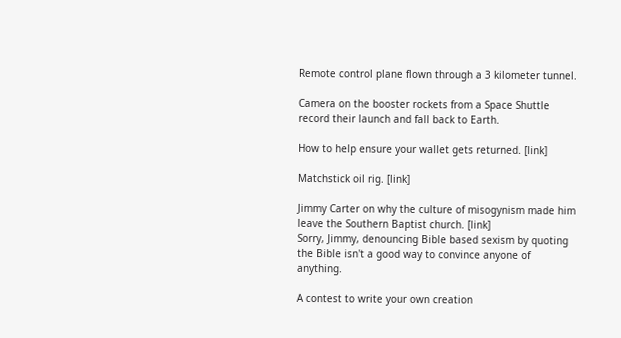Remote control plane flown through a 3 kilometer tunnel.

Camera on the booster rockets from a Space Shuttle record their launch and fall back to Earth.

How to help ensure your wallet gets returned. [link]

Matchstick oil rig. [link]

Jimmy Carter on why the culture of misogynism made him leave the Southern Baptist church. [link]
Sorry, Jimmy, denouncing Bible based sexism by quoting the Bible isn't a good way to convince anyone of anything.

A contest to write your own creation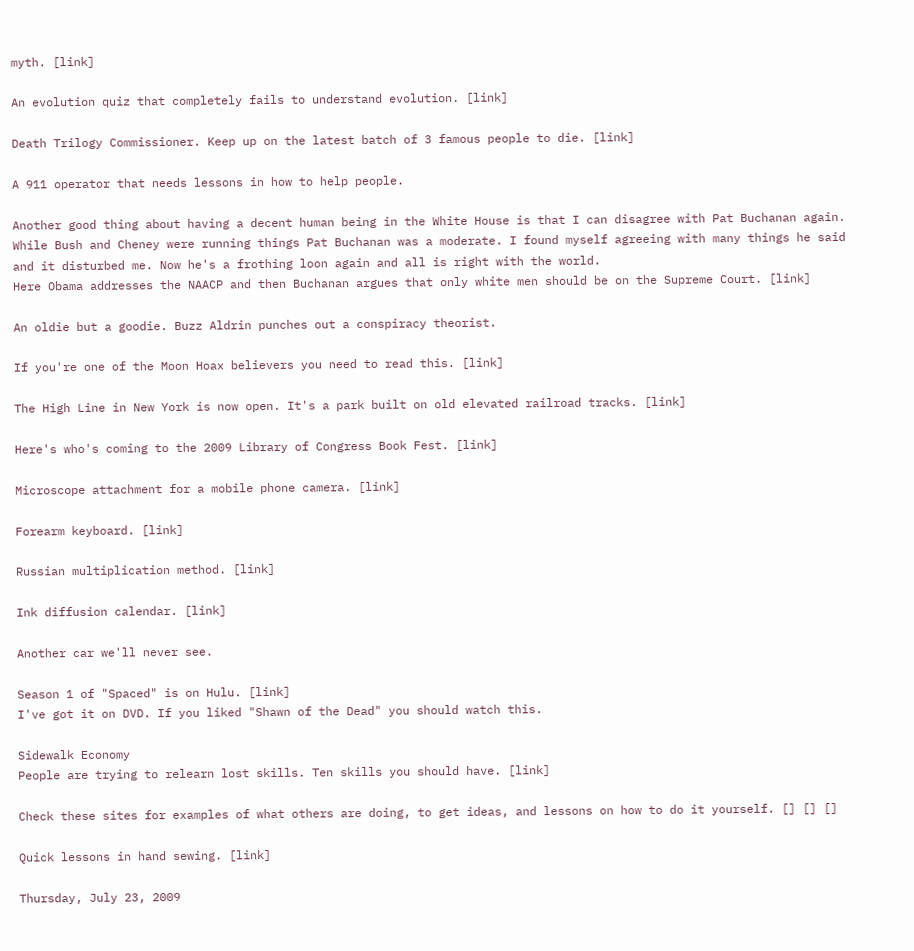myth. [link]

An evolution quiz that completely fails to understand evolution. [link]

Death Trilogy Commissioner. Keep up on the latest batch of 3 famous people to die. [link]

A 911 operator that needs lessons in how to help people.

Another good thing about having a decent human being in the White House is that I can disagree with Pat Buchanan again. While Bush and Cheney were running things Pat Buchanan was a moderate. I found myself agreeing with many things he said and it disturbed me. Now he's a frothing loon again and all is right with the world.
Here Obama addresses the NAACP and then Buchanan argues that only white men should be on the Supreme Court. [link]

An oldie but a goodie. Buzz Aldrin punches out a conspiracy theorist.

If you're one of the Moon Hoax believers you need to read this. [link]

The High Line in New York is now open. It's a park built on old elevated railroad tracks. [link]

Here's who's coming to the 2009 Library of Congress Book Fest. [link]

Microscope attachment for a mobile phone camera. [link]

Forearm keyboard. [link]

Russian multiplication method. [link]

Ink diffusion calendar. [link]

Another car we'll never see.

Season 1 of "Spaced" is on Hulu. [link]
I've got it on DVD. If you liked "Shawn of the Dead" you should watch this.

Sidewalk Economy
People are trying to relearn lost skills. Ten skills you should have. [link]

Check these sites for examples of what others are doing, to get ideas, and lessons on how to do it yourself. [] [] []

Quick lessons in hand sewing. [link]

Thursday, July 23, 2009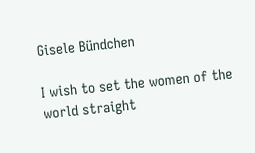Gisele Bündchen

I wish to set the women of the world straight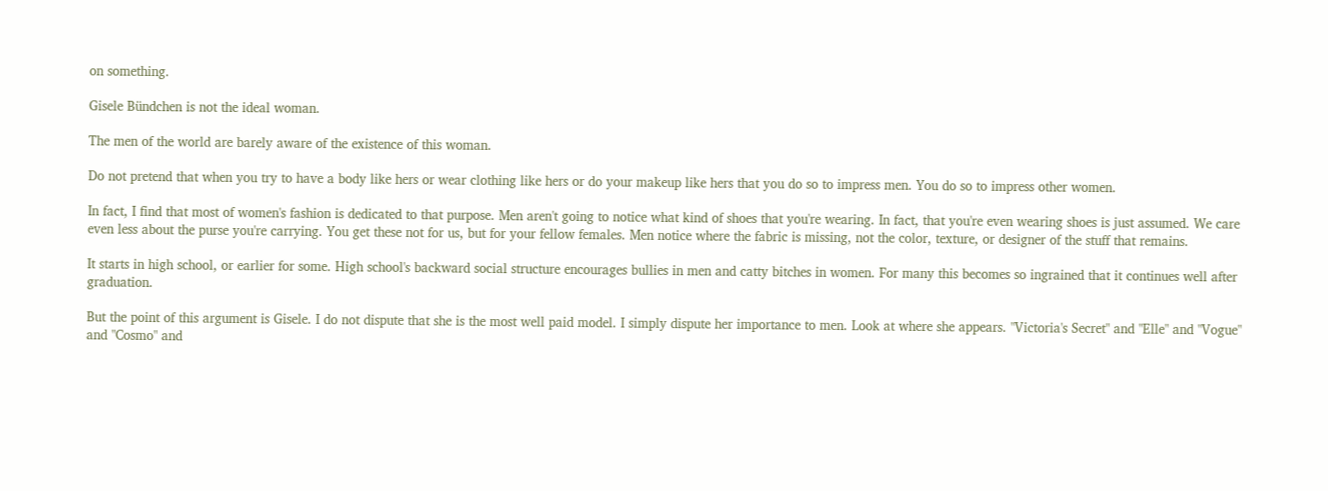on something.

Gisele Bündchen is not the ideal woman.

The men of the world are barely aware of the existence of this woman.

Do not pretend that when you try to have a body like hers or wear clothing like hers or do your makeup like hers that you do so to impress men. You do so to impress other women.

In fact, I find that most of women's fashion is dedicated to that purpose. Men aren't going to notice what kind of shoes that you're wearing. In fact, that you're even wearing shoes is just assumed. We care even less about the purse you're carrying. You get these not for us, but for your fellow females. Men notice where the fabric is missing, not the color, texture, or designer of the stuff that remains.

It starts in high school, or earlier for some. High school's backward social structure encourages bullies in men and catty bitches in women. For many this becomes so ingrained that it continues well after graduation.

But the point of this argument is Gisele. I do not dispute that she is the most well paid model. I simply dispute her importance to men. Look at where she appears. "Victoria's Secret" and "Elle" and "Vogue" and "Cosmo" and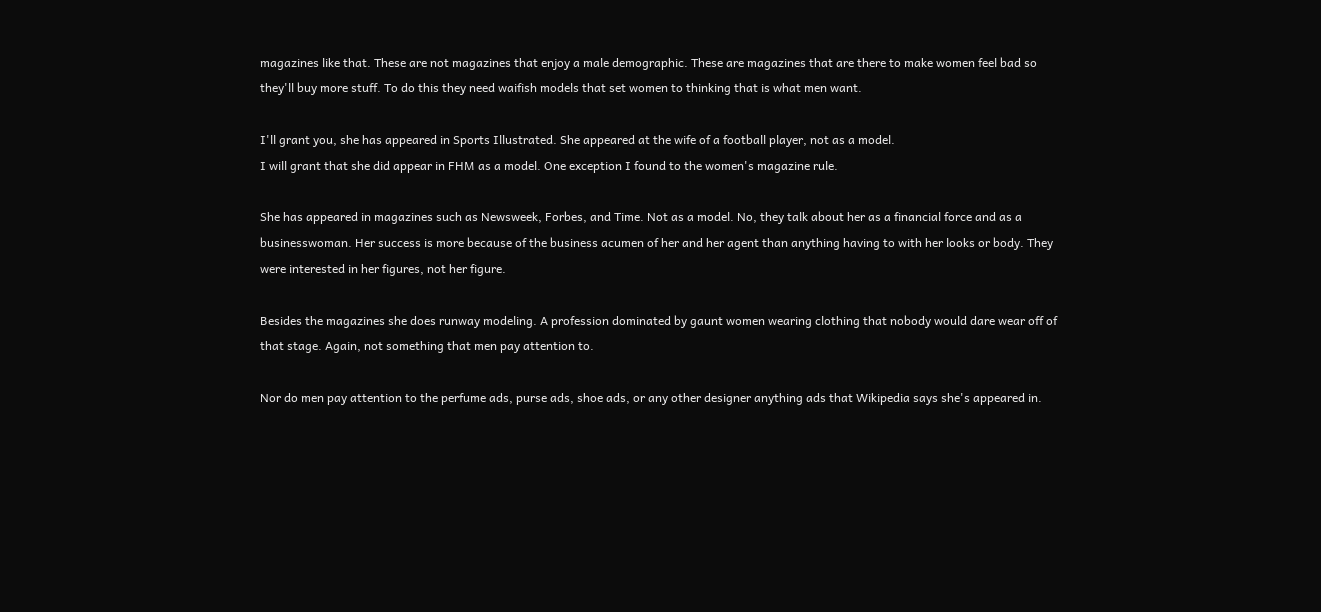magazines like that. These are not magazines that enjoy a male demographic. These are magazines that are there to make women feel bad so they'll buy more stuff. To do this they need waifish models that set women to thinking that is what men want.

I'll grant you, she has appeared in Sports Illustrated. She appeared at the wife of a football player, not as a model.
I will grant that she did appear in FHM as a model. One exception I found to the women's magazine rule.

She has appeared in magazines such as Newsweek, Forbes, and Time. Not as a model. No, they talk about her as a financial force and as a businesswoman. Her success is more because of the business acumen of her and her agent than anything having to with her looks or body. They were interested in her figures, not her figure.

Besides the magazines she does runway modeling. A profession dominated by gaunt women wearing clothing that nobody would dare wear off of that stage. Again, not something that men pay attention to.

Nor do men pay attention to the perfume ads, purse ads, shoe ads, or any other designer anything ads that Wikipedia says she's appeared in.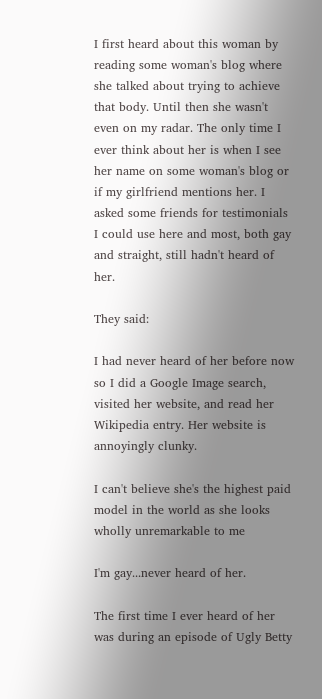I first heard about this woman by reading some woman's blog where she talked about trying to achieve that body. Until then she wasn't even on my radar. The only time I ever think about her is when I see her name on some woman's blog or if my girlfriend mentions her. I asked some friends for testimonials I could use here and most, both gay and straight, still hadn't heard of her.

They said:

I had never heard of her before now so I did a Google Image search, visited her website, and read her Wikipedia entry. Her website is annoyingly clunky.

I can't believe she's the highest paid model in the world as she looks wholly unremarkable to me

I'm gay...never heard of her.

The first time I ever heard of her was during an episode of Ugly Betty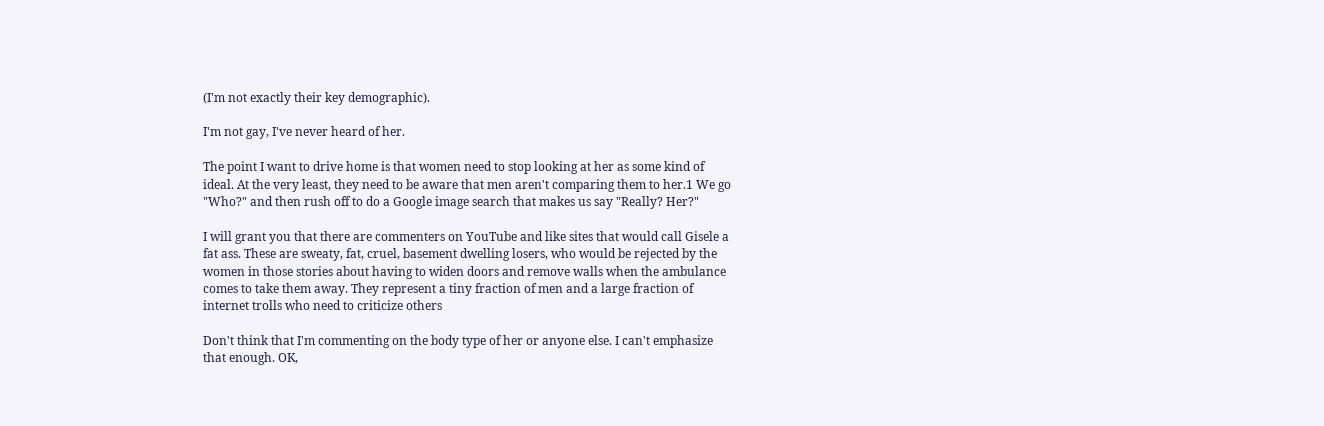(I'm not exactly their key demographic).

I'm not gay, I've never heard of her.

The point I want to drive home is that women need to stop looking at her as some kind of ideal. At the very least, they need to be aware that men aren't comparing them to her.1 We go "Who?" and then rush off to do a Google image search that makes us say "Really? Her?"

I will grant you that there are commenters on YouTube and like sites that would call Gisele a fat ass. These are sweaty, fat, cruel, basement dwelling losers, who would be rejected by the women in those stories about having to widen doors and remove walls when the ambulance comes to take them away. They represent a tiny fraction of men and a large fraction of internet trolls who need to criticize others

Don't think that I'm commenting on the body type of her or anyone else. I can't emphasize that enough. OK,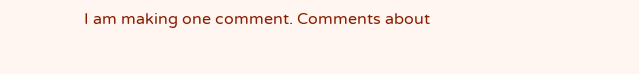I am making one comment. Comments about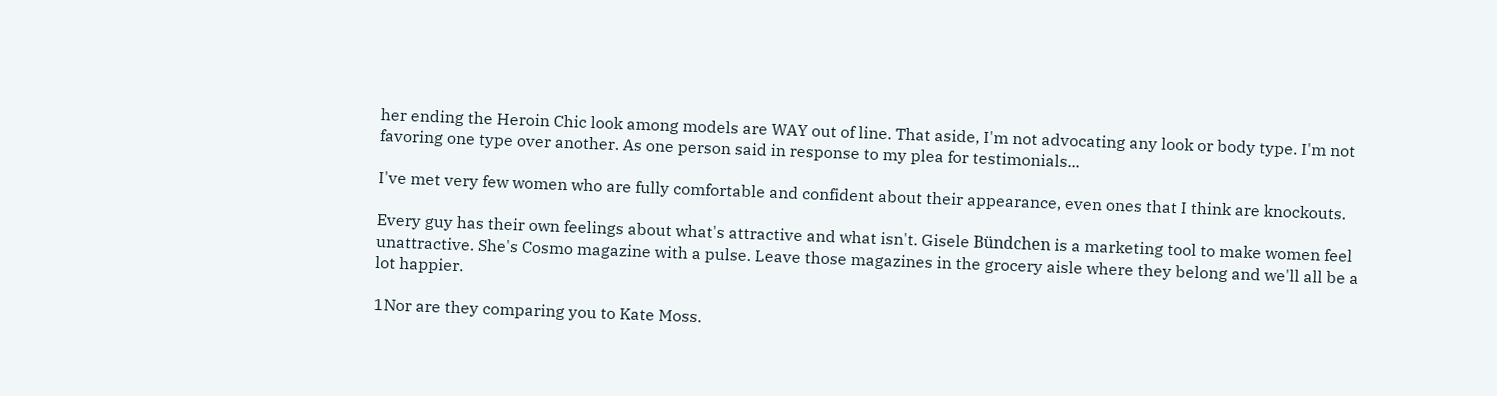her ending the Heroin Chic look among models are WAY out of line. That aside, I'm not advocating any look or body type. I'm not favoring one type over another. As one person said in response to my plea for testimonials...

I've met very few women who are fully comfortable and confident about their appearance, even ones that I think are knockouts.

Every guy has their own feelings about what's attractive and what isn't. Gisele Bündchen is a marketing tool to make women feel unattractive. She's Cosmo magazine with a pulse. Leave those magazines in the grocery aisle where they belong and we'll all be a lot happier.

1Nor are they comparing you to Kate Moss.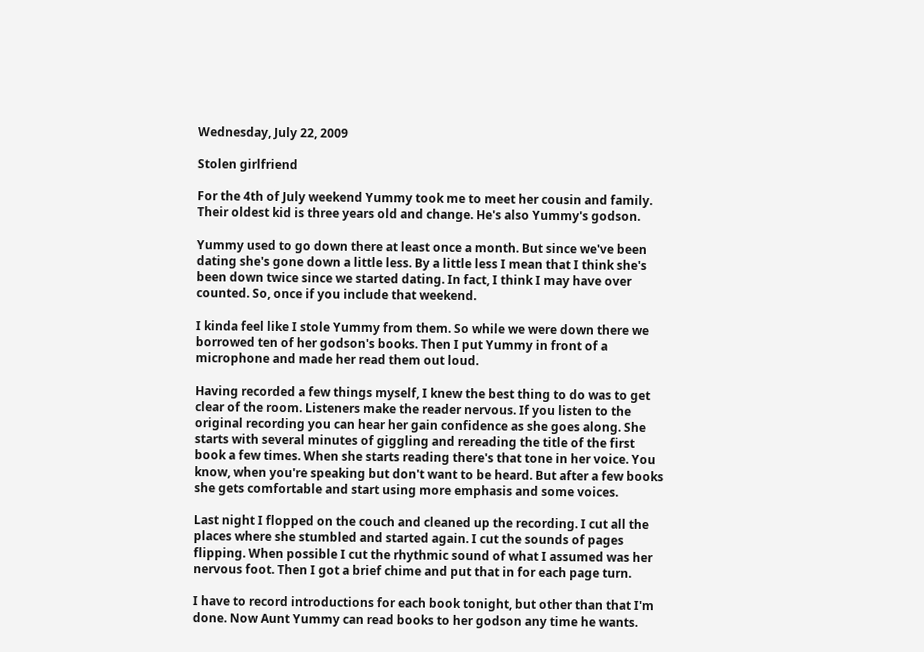Wednesday, July 22, 2009

Stolen girlfriend

For the 4th of July weekend Yummy took me to meet her cousin and family. Their oldest kid is three years old and change. He's also Yummy's godson.

Yummy used to go down there at least once a month. But since we've been dating she's gone down a little less. By a little less I mean that I think she's been down twice since we started dating. In fact, I think I may have over counted. So, once if you include that weekend.

I kinda feel like I stole Yummy from them. So while we were down there we borrowed ten of her godson's books. Then I put Yummy in front of a microphone and made her read them out loud.

Having recorded a few things myself, I knew the best thing to do was to get clear of the room. Listeners make the reader nervous. If you listen to the original recording you can hear her gain confidence as she goes along. She starts with several minutes of giggling and rereading the title of the first book a few times. When she starts reading there's that tone in her voice. You know, when you're speaking but don't want to be heard. But after a few books she gets comfortable and start using more emphasis and some voices.

Last night I flopped on the couch and cleaned up the recording. I cut all the places where she stumbled and started again. I cut the sounds of pages flipping. When possible I cut the rhythmic sound of what I assumed was her nervous foot. Then I got a brief chime and put that in for each page turn.

I have to record introductions for each book tonight, but other than that I'm done. Now Aunt Yummy can read books to her godson any time he wants.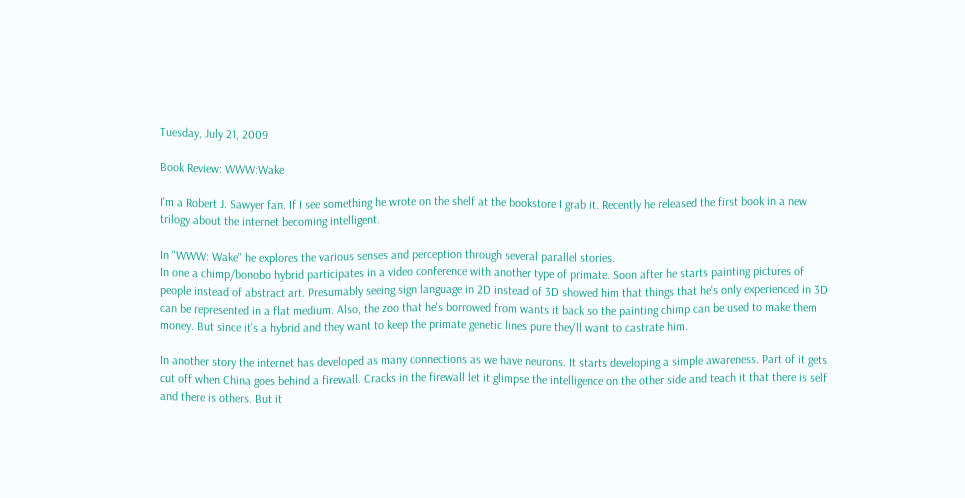Tuesday, July 21, 2009

Book Review: WWW:Wake

I'm a Robert J. Sawyer fan. If I see something he wrote on the shelf at the bookstore I grab it. Recently he released the first book in a new trilogy about the internet becoming intelligent.

In "WWW: Wake" he explores the various senses and perception through several parallel stories.
In one a chimp/bonobo hybrid participates in a video conference with another type of primate. Soon after he starts painting pictures of people instead of abstract art. Presumably seeing sign language in 2D instead of 3D showed him that things that he's only experienced in 3D can be represented in a flat medium. Also, the zoo that he's borrowed from wants it back so the painting chimp can be used to make them money. But since it's a hybrid and they want to keep the primate genetic lines pure they'll want to castrate him.

In another story the internet has developed as many connections as we have neurons. It starts developing a simple awareness. Part of it gets cut off when China goes behind a firewall. Cracks in the firewall let it glimpse the intelligence on the other side and teach it that there is self and there is others. But it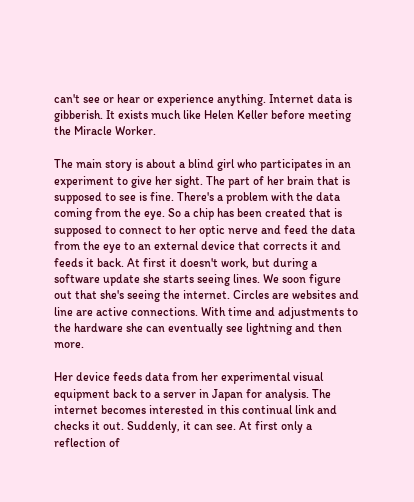can't see or hear or experience anything. Internet data is gibberish. It exists much like Helen Keller before meeting the Miracle Worker.

The main story is about a blind girl who participates in an experiment to give her sight. The part of her brain that is supposed to see is fine. There's a problem with the data coming from the eye. So a chip has been created that is supposed to connect to her optic nerve and feed the data from the eye to an external device that corrects it and feeds it back. At first it doesn't work, but during a software update she starts seeing lines. We soon figure out that she's seeing the internet. Circles are websites and line are active connections. With time and adjustments to the hardware she can eventually see lightning and then more.

Her device feeds data from her experimental visual equipment back to a server in Japan for analysis. The internet becomes interested in this continual link and checks it out. Suddenly, it can see. At first only a reflection of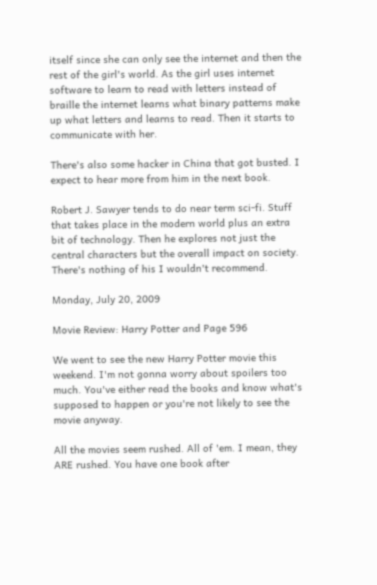itself since she can only see the internet and then the rest of the girl's world. As the girl uses internet software to learn to read with letters instead of braille the internet learns what binary patterns make up what letters and learns to read. Then it starts to communicate with her.

There's also some hacker in China that got busted. I expect to hear more from him in the next book.

Robert J. Sawyer tends to do near term sci-fi. Stuff that takes place in the modern world plus an extra bit of technology. Then he explores not just the central characters but the overall impact on society. There's nothing of his I wouldn't recommend.

Monday, July 20, 2009

Movie Review: Harry Potter and Page 596

We went to see the new Harry Potter movie this weekend. I'm not gonna worry about spoilers too much. You've either read the books and know what's supposed to happen or you're not likely to see the movie anyway.

All the movies seem rushed. All of 'em. I mean, they ARE rushed. You have one book after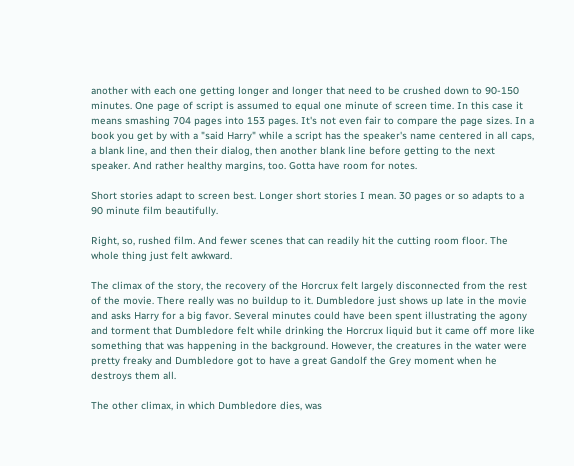another with each one getting longer and longer that need to be crushed down to 90-150 minutes. One page of script is assumed to equal one minute of screen time. In this case it means smashing 704 pages into 153 pages. It's not even fair to compare the page sizes. In a book you get by with a "said Harry" while a script has the speaker's name centered in all caps, a blank line, and then their dialog, then another blank line before getting to the next speaker. And rather healthy margins, too. Gotta have room for notes.

Short stories adapt to screen best. Longer short stories I mean. 30 pages or so adapts to a 90 minute film beautifully.

Right, so, rushed film. And fewer scenes that can readily hit the cutting room floor. The whole thing just felt awkward.

The climax of the story, the recovery of the Horcrux felt largely disconnected from the rest of the movie. There really was no buildup to it. Dumbledore just shows up late in the movie and asks Harry for a big favor. Several minutes could have been spent illustrating the agony and torment that Dumbledore felt while drinking the Horcrux liquid but it came off more like something that was happening in the background. However, the creatures in the water were pretty freaky and Dumbledore got to have a great Gandolf the Grey moment when he destroys them all.

The other climax, in which Dumbledore dies, was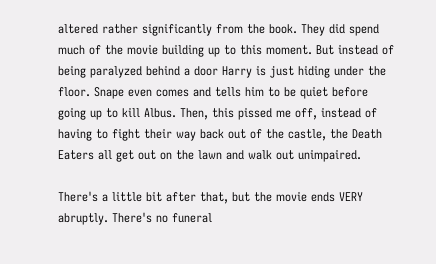altered rather significantly from the book. They did spend much of the movie building up to this moment. But instead of being paralyzed behind a door Harry is just hiding under the floor. Snape even comes and tells him to be quiet before going up to kill Albus. Then, this pissed me off, instead of having to fight their way back out of the castle, the Death Eaters all get out on the lawn and walk out unimpaired.

There's a little bit after that, but the movie ends VERY abruptly. There's no funeral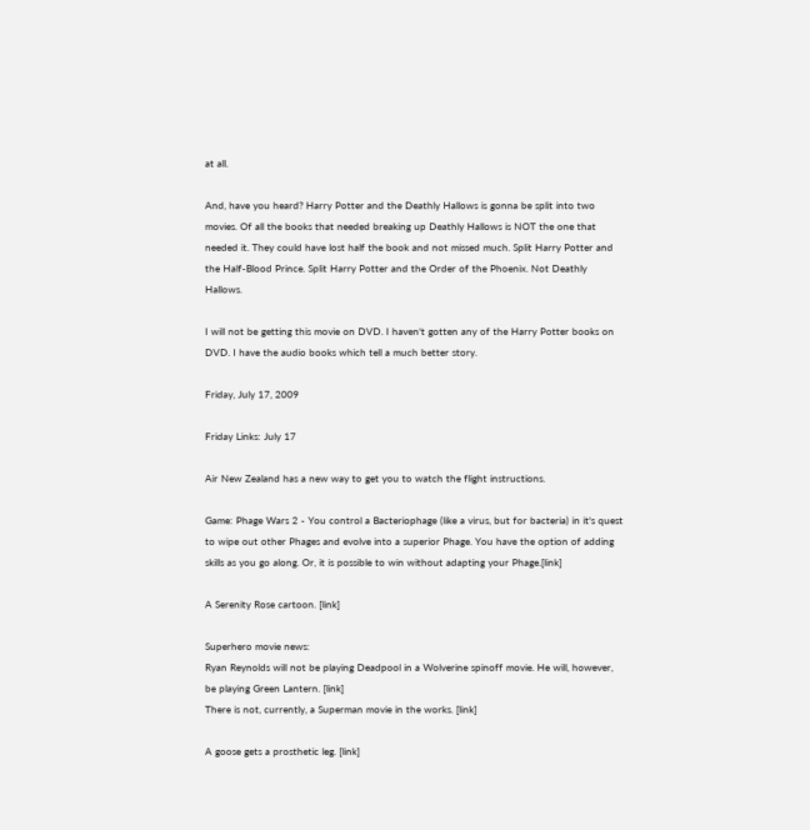at all.

And, have you heard? Harry Potter and the Deathly Hallows is gonna be split into two movies. Of all the books that needed breaking up Deathly Hallows is NOT the one that needed it. They could have lost half the book and not missed much. Split Harry Potter and the Half-Blood Prince. Split Harry Potter and the Order of the Phoenix. Not Deathly Hallows.

I will not be getting this movie on DVD. I haven't gotten any of the Harry Potter books on DVD. I have the audio books which tell a much better story.

Friday, July 17, 2009

Friday Links: July 17

Air New Zealand has a new way to get you to watch the flight instructions.

Game: Phage Wars 2 - You control a Bacteriophage (like a virus, but for bacteria) in it's quest to wipe out other Phages and evolve into a superior Phage. You have the option of adding skills as you go along. Or, it is possible to win without adapting your Phage.[link]

A Serenity Rose cartoon. [link]

Superhero movie news:
Ryan Reynolds will not be playing Deadpool in a Wolverine spinoff movie. He will, however, be playing Green Lantern. [link]
There is not, currently, a Superman movie in the works. [link]

A goose gets a prosthetic leg. [link]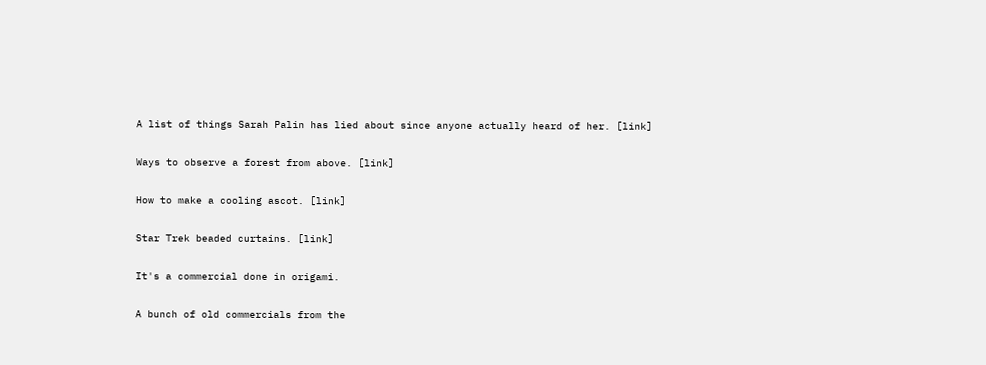A list of things Sarah Palin has lied about since anyone actually heard of her. [link]

Ways to observe a forest from above. [link]

How to make a cooling ascot. [link]

Star Trek beaded curtains. [link]

It's a commercial done in origami.

A bunch of old commercials from the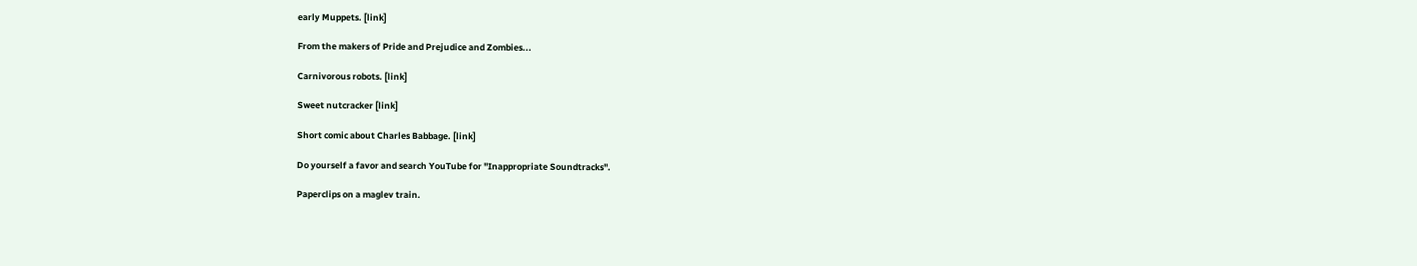early Muppets. [link]

From the makers of Pride and Prejudice and Zombies...

Carnivorous robots. [link]

Sweet nutcracker [link]

Short comic about Charles Babbage. [link]

Do yourself a favor and search YouTube for "Inappropriate Soundtracks".

Paperclips on a maglev train.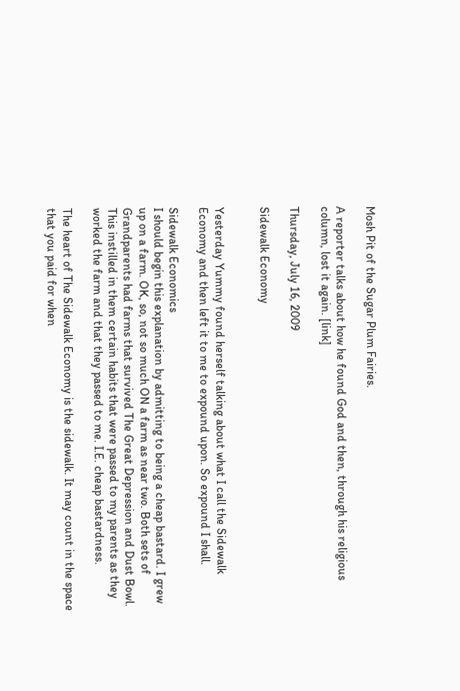Mosh Pit of the Sugar Plum Fairies.

A reporter talks about how he found God and then, through his religious column, lost it again. [link]

Thursday, July 16, 2009

Sidewalk Economy


Yesterday Yummy found herself talking about what I call the Sidewalk Economy and then left it to me to expound upon. So expound I shall.

Sidewalk Economics
I should begin this explanation by admitting to being a cheap bastard. I grew up on a farm. OK, so, not so much ON a farm as near two. Both sets of Grandparents had farms that survived The Great Depression and Dust Bowl. This instilled in them certain habits that were passed to my parents as they worked the farm and that they passed to me. I.E. cheap bastardness.

The heart of The Sidewalk Economy is the sidewalk. It may count in the space that you paid for when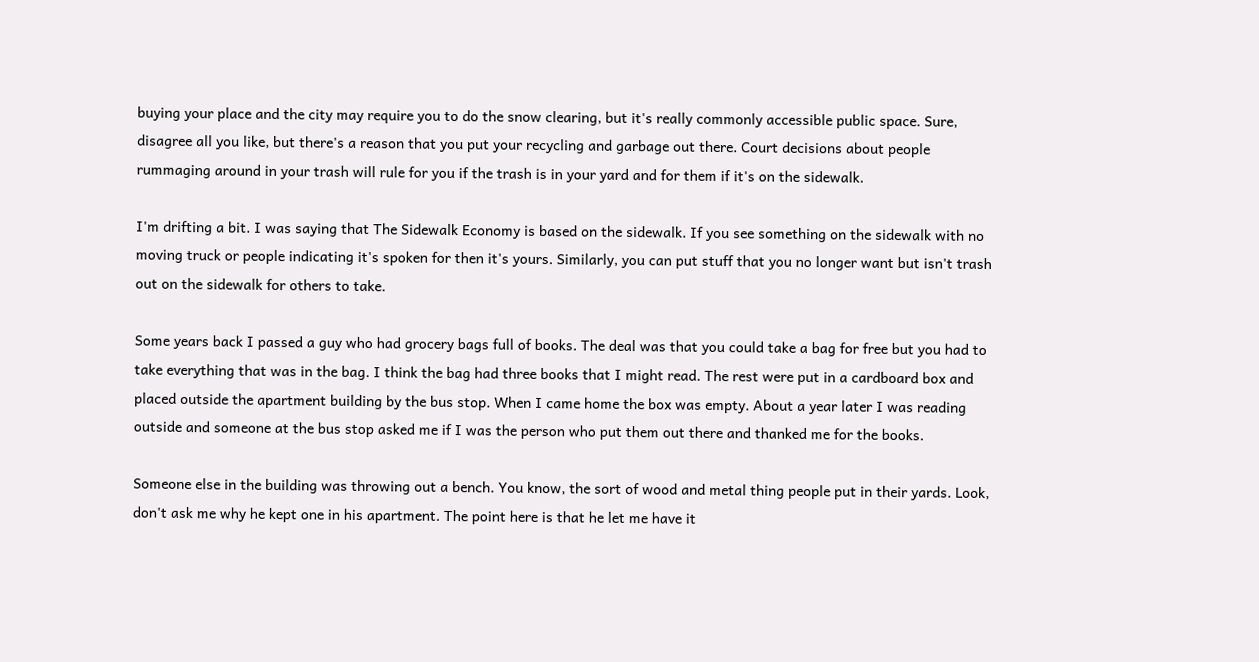buying your place and the city may require you to do the snow clearing, but it's really commonly accessible public space. Sure, disagree all you like, but there's a reason that you put your recycling and garbage out there. Court decisions about people rummaging around in your trash will rule for you if the trash is in your yard and for them if it's on the sidewalk.

I'm drifting a bit. I was saying that The Sidewalk Economy is based on the sidewalk. If you see something on the sidewalk with no moving truck or people indicating it's spoken for then it's yours. Similarly, you can put stuff that you no longer want but isn't trash out on the sidewalk for others to take.

Some years back I passed a guy who had grocery bags full of books. The deal was that you could take a bag for free but you had to take everything that was in the bag. I think the bag had three books that I might read. The rest were put in a cardboard box and placed outside the apartment building by the bus stop. When I came home the box was empty. About a year later I was reading outside and someone at the bus stop asked me if I was the person who put them out there and thanked me for the books.

Someone else in the building was throwing out a bench. You know, the sort of wood and metal thing people put in their yards. Look, don't ask me why he kept one in his apartment. The point here is that he let me have it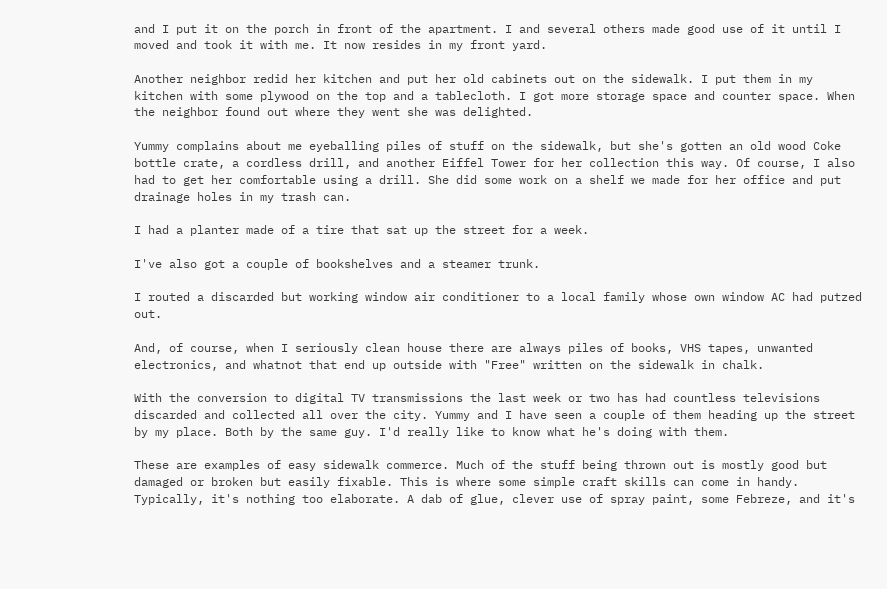and I put it on the porch in front of the apartment. I and several others made good use of it until I moved and took it with me. It now resides in my front yard.

Another neighbor redid her kitchen and put her old cabinets out on the sidewalk. I put them in my kitchen with some plywood on the top and a tablecloth. I got more storage space and counter space. When the neighbor found out where they went she was delighted.

Yummy complains about me eyeballing piles of stuff on the sidewalk, but she's gotten an old wood Coke bottle crate, a cordless drill, and another Eiffel Tower for her collection this way. Of course, I also had to get her comfortable using a drill. She did some work on a shelf we made for her office and put drainage holes in my trash can.

I had a planter made of a tire that sat up the street for a week.

I've also got a couple of bookshelves and a steamer trunk.

I routed a discarded but working window air conditioner to a local family whose own window AC had putzed out.

And, of course, when I seriously clean house there are always piles of books, VHS tapes, unwanted electronics, and whatnot that end up outside with "Free" written on the sidewalk in chalk.

With the conversion to digital TV transmissions the last week or two has had countless televisions discarded and collected all over the city. Yummy and I have seen a couple of them heading up the street by my place. Both by the same guy. I'd really like to know what he's doing with them.

These are examples of easy sidewalk commerce. Much of the stuff being thrown out is mostly good but damaged or broken but easily fixable. This is where some simple craft skills can come in handy. Typically, it's nothing too elaborate. A dab of glue, clever use of spray paint, some Febreze, and it's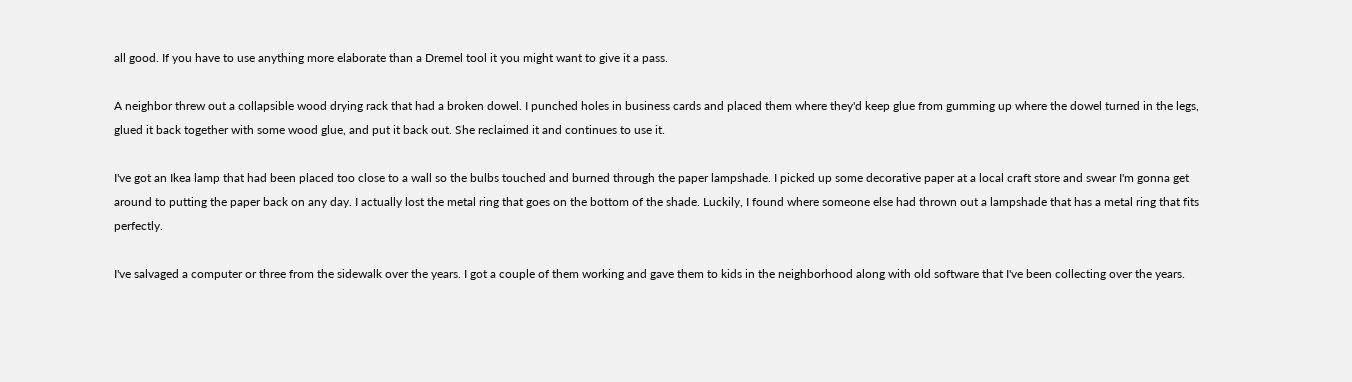all good. If you have to use anything more elaborate than a Dremel tool it you might want to give it a pass.

A neighbor threw out a collapsible wood drying rack that had a broken dowel. I punched holes in business cards and placed them where they'd keep glue from gumming up where the dowel turned in the legs, glued it back together with some wood glue, and put it back out. She reclaimed it and continues to use it.

I've got an Ikea lamp that had been placed too close to a wall so the bulbs touched and burned through the paper lampshade. I picked up some decorative paper at a local craft store and swear I'm gonna get around to putting the paper back on any day. I actually lost the metal ring that goes on the bottom of the shade. Luckily, I found where someone else had thrown out a lampshade that has a metal ring that fits perfectly.

I've salvaged a computer or three from the sidewalk over the years. I got a couple of them working and gave them to kids in the neighborhood along with old software that I've been collecting over the years.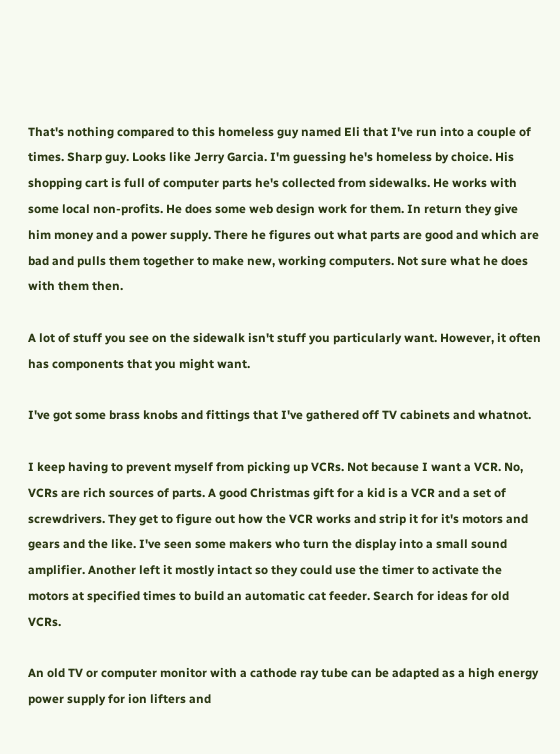That's nothing compared to this homeless guy named Eli that I've run into a couple of times. Sharp guy. Looks like Jerry Garcia. I'm guessing he's homeless by choice. His shopping cart is full of computer parts he's collected from sidewalks. He works with some local non-profits. He does some web design work for them. In return they give him money and a power supply. There he figures out what parts are good and which are bad and pulls them together to make new, working computers. Not sure what he does with them then.

A lot of stuff you see on the sidewalk isn't stuff you particularly want. However, it often has components that you might want.

I've got some brass knobs and fittings that I've gathered off TV cabinets and whatnot.

I keep having to prevent myself from picking up VCRs. Not because I want a VCR. No, VCRs are rich sources of parts. A good Christmas gift for a kid is a VCR and a set of screwdrivers. They get to figure out how the VCR works and strip it for it's motors and gears and the like. I've seen some makers who turn the display into a small sound amplifier. Another left it mostly intact so they could use the timer to activate the motors at specified times to build an automatic cat feeder. Search for ideas for old VCRs.

An old TV or computer monitor with a cathode ray tube can be adapted as a high energy power supply for ion lifters and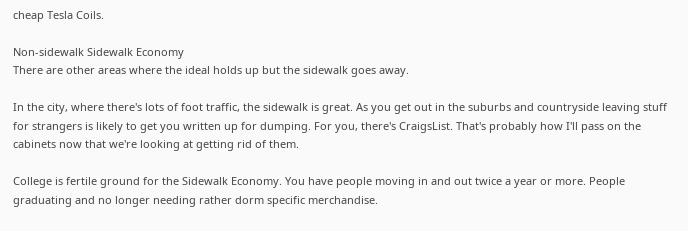cheap Tesla Coils.

Non-sidewalk Sidewalk Economy
There are other areas where the ideal holds up but the sidewalk goes away.

In the city, where there's lots of foot traffic, the sidewalk is great. As you get out in the suburbs and countryside leaving stuff for strangers is likely to get you written up for dumping. For you, there's CraigsList. That's probably how I'll pass on the cabinets now that we're looking at getting rid of them.

College is fertile ground for the Sidewalk Economy. You have people moving in and out twice a year or more. People graduating and no longer needing rather dorm specific merchandise.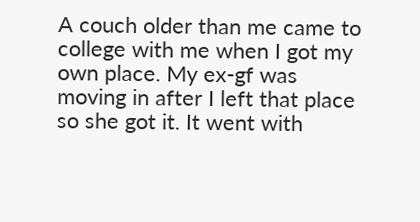A couch older than me came to college with me when I got my own place. My ex-gf was moving in after I left that place so she got it. It went with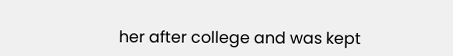her after college and was kept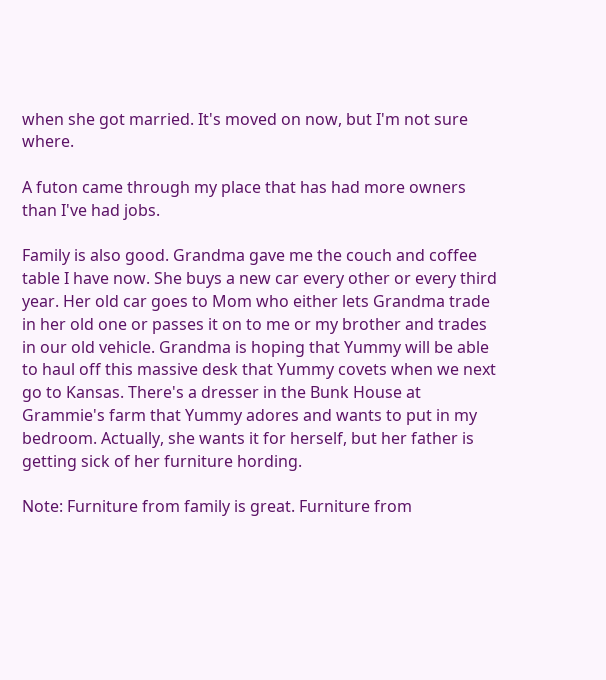when she got married. It's moved on now, but I'm not sure where.

A futon came through my place that has had more owners than I've had jobs.

Family is also good. Grandma gave me the couch and coffee table I have now. She buys a new car every other or every third year. Her old car goes to Mom who either lets Grandma trade in her old one or passes it on to me or my brother and trades in our old vehicle. Grandma is hoping that Yummy will be able to haul off this massive desk that Yummy covets when we next go to Kansas. There's a dresser in the Bunk House at Grammie's farm that Yummy adores and wants to put in my bedroom. Actually, she wants it for herself, but her father is getting sick of her furniture hording.

Note: Furniture from family is great. Furniture from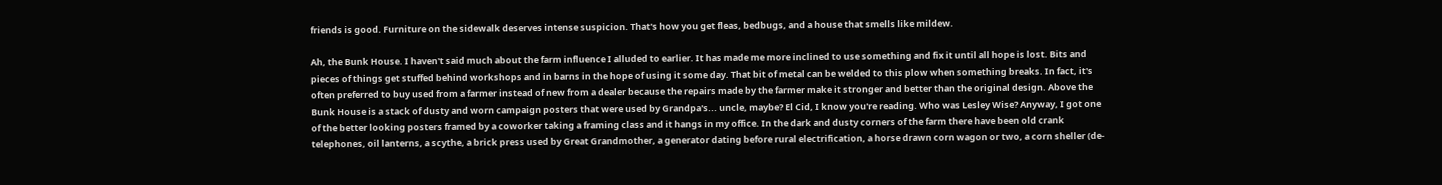friends is good. Furniture on the sidewalk deserves intense suspicion. That's how you get fleas, bedbugs, and a house that smells like mildew.

Ah, the Bunk House. I haven't said much about the farm influence I alluded to earlier. It has made me more inclined to use something and fix it until all hope is lost. Bits and pieces of things get stuffed behind workshops and in barns in the hope of using it some day. That bit of metal can be welded to this plow when something breaks. In fact, it's often preferred to buy used from a farmer instead of new from a dealer because the repairs made by the farmer make it stronger and better than the original design. Above the Bunk House is a stack of dusty and worn campaign posters that were used by Grandpa's... uncle, maybe? El Cid, I know you're reading. Who was Lesley Wise? Anyway, I got one of the better looking posters framed by a coworker taking a framing class and it hangs in my office. In the dark and dusty corners of the farm there have been old crank telephones, oil lanterns, a scythe, a brick press used by Great Grandmother, a generator dating before rural electrification, a horse drawn corn wagon or two, a corn sheller (de-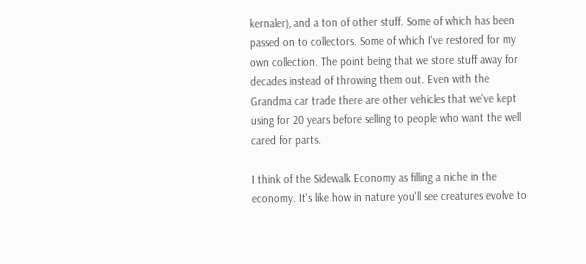kernaler), and a ton of other stuff. Some of which has been passed on to collectors. Some of which I've restored for my own collection. The point being that we store stuff away for decades instead of throwing them out. Even with the Grandma car trade there are other vehicles that we've kept using for 20 years before selling to people who want the well cared for parts.

I think of the Sidewalk Economy as filling a niche in the economy. It's like how in nature you'll see creatures evolve to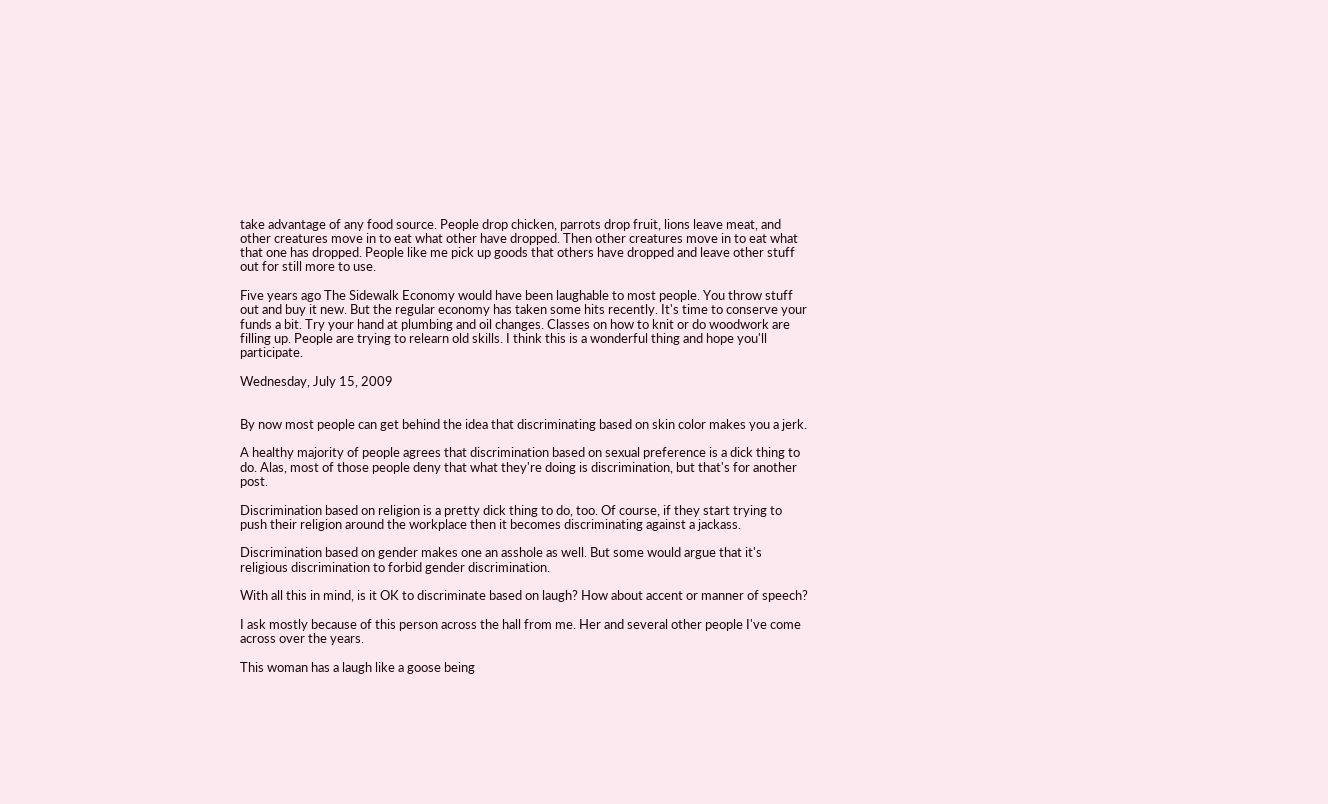take advantage of any food source. People drop chicken, parrots drop fruit, lions leave meat, and other creatures move in to eat what other have dropped. Then other creatures move in to eat what that one has dropped. People like me pick up goods that others have dropped and leave other stuff out for still more to use.

Five years ago The Sidewalk Economy would have been laughable to most people. You throw stuff out and buy it new. But the regular economy has taken some hits recently. It's time to conserve your funds a bit. Try your hand at plumbing and oil changes. Classes on how to knit or do woodwork are filling up. People are trying to relearn old skills. I think this is a wonderful thing and hope you'll participate.

Wednesday, July 15, 2009


By now most people can get behind the idea that discriminating based on skin color makes you a jerk.

A healthy majority of people agrees that discrimination based on sexual preference is a dick thing to do. Alas, most of those people deny that what they're doing is discrimination, but that's for another post.

Discrimination based on religion is a pretty dick thing to do, too. Of course, if they start trying to push their religion around the workplace then it becomes discriminating against a jackass.

Discrimination based on gender makes one an asshole as well. But some would argue that it's religious discrimination to forbid gender discrimination.

With all this in mind, is it OK to discriminate based on laugh? How about accent or manner of speech?

I ask mostly because of this person across the hall from me. Her and several other people I've come across over the years.

This woman has a laugh like a goose being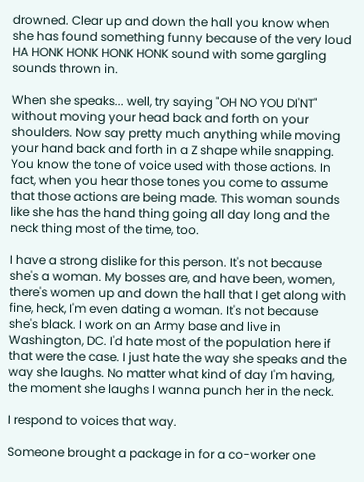drowned. Clear up and down the hall you know when she has found something funny because of the very loud HA HONK HONK HONK HONK sound with some gargling sounds thrown in.

When she speaks... well, try saying "OH NO YOU DI'NT" without moving your head back and forth on your shoulders. Now say pretty much anything while moving your hand back and forth in a Z shape while snapping. You know the tone of voice used with those actions. In fact, when you hear those tones you come to assume that those actions are being made. This woman sounds like she has the hand thing going all day long and the neck thing most of the time, too.

I have a strong dislike for this person. It's not because she's a woman. My bosses are, and have been, women, there's women up and down the hall that I get along with fine, heck, I'm even dating a woman. It's not because she's black. I work on an Army base and live in Washington, DC. I'd hate most of the population here if that were the case. I just hate the way she speaks and the way she laughs. No matter what kind of day I'm having, the moment she laughs I wanna punch her in the neck.

I respond to voices that way.

Someone brought a package in for a co-worker one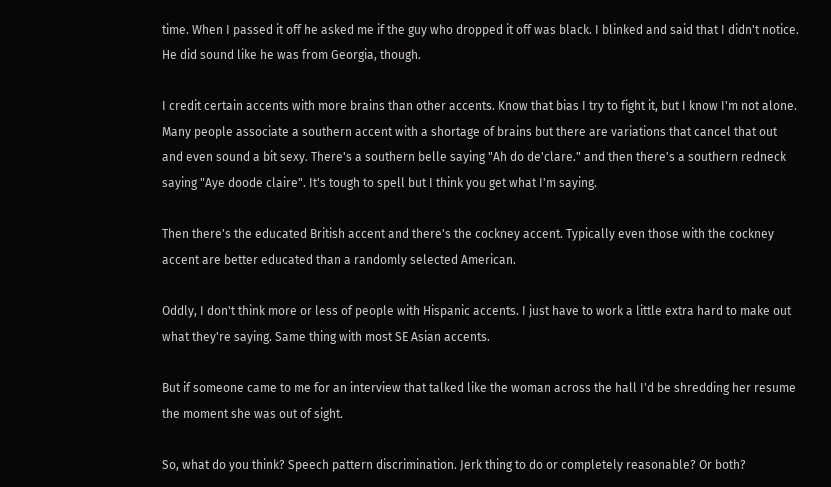time. When I passed it off he asked me if the guy who dropped it off was black. I blinked and said that I didn't notice. He did sound like he was from Georgia, though.

I credit certain accents with more brains than other accents. Know that bias I try to fight it, but I know I'm not alone. Many people associate a southern accent with a shortage of brains but there are variations that cancel that out and even sound a bit sexy. There's a southern belle saying "Ah do de'clare." and then there's a southern redneck saying "Aye doode claire". It's tough to spell but I think you get what I'm saying.

Then there's the educated British accent and there's the cockney accent. Typically even those with the cockney accent are better educated than a randomly selected American.

Oddly, I don't think more or less of people with Hispanic accents. I just have to work a little extra hard to make out what they're saying. Same thing with most SE Asian accents.

But if someone came to me for an interview that talked like the woman across the hall I'd be shredding her resume the moment she was out of sight.

So, what do you think? Speech pattern discrimination. Jerk thing to do or completely reasonable? Or both?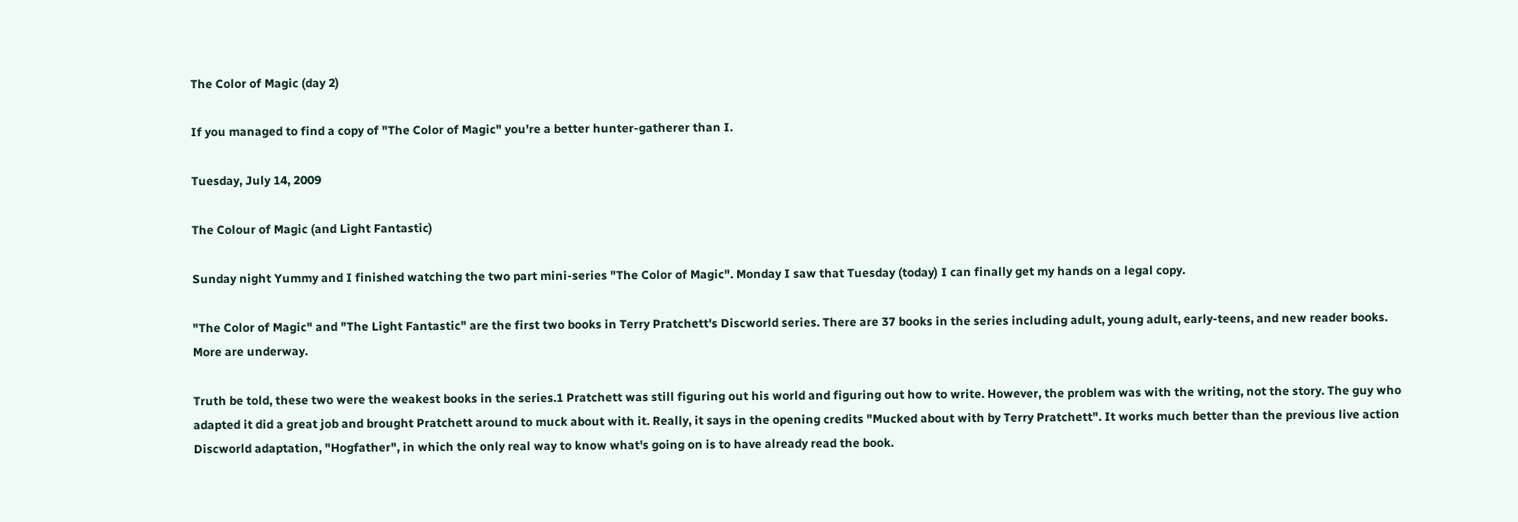The Color of Magic (day 2)

If you managed to find a copy of "The Color of Magic" you're a better hunter-gatherer than I.

Tuesday, July 14, 2009

The Colour of Magic (and Light Fantastic)

Sunday night Yummy and I finished watching the two part mini-series "The Color of Magic". Monday I saw that Tuesday (today) I can finally get my hands on a legal copy.

"The Color of Magic" and "The Light Fantastic" are the first two books in Terry Pratchett's Discworld series. There are 37 books in the series including adult, young adult, early-teens, and new reader books. More are underway.

Truth be told, these two were the weakest books in the series.1 Pratchett was still figuring out his world and figuring out how to write. However, the problem was with the writing, not the story. The guy who adapted it did a great job and brought Pratchett around to muck about with it. Really, it says in the opening credits "Mucked about with by Terry Pratchett". It works much better than the previous live action Discworld adaptation, "Hogfather", in which the only real way to know what's going on is to have already read the book.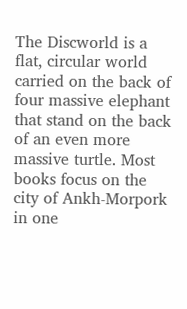The Discworld is a flat, circular world carried on the back of four massive elephant that stand on the back of an even more massive turtle. Most books focus on the city of Ankh-Morpork in one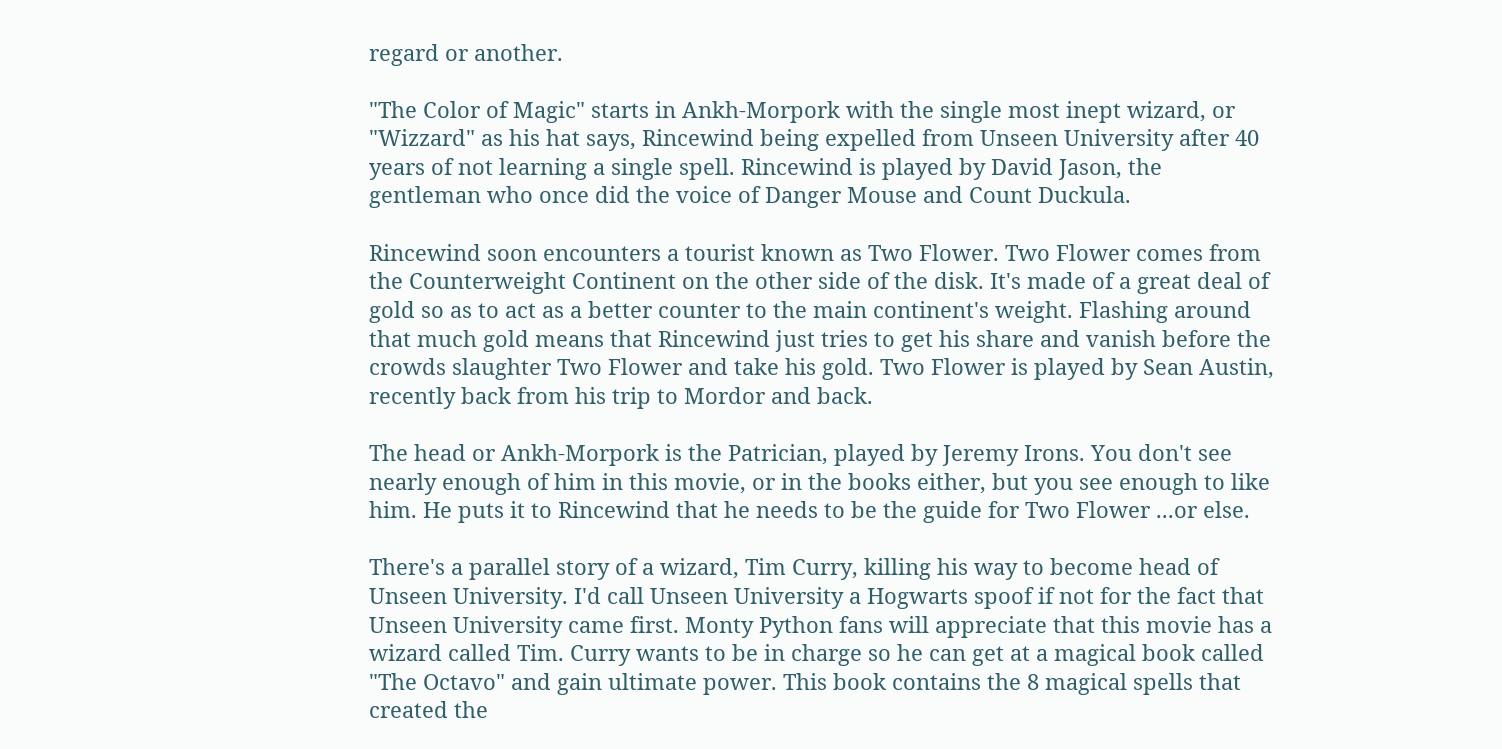regard or another.

"The Color of Magic" starts in Ankh-Morpork with the single most inept wizard, or "Wizzard" as his hat says, Rincewind being expelled from Unseen University after 40 years of not learning a single spell. Rincewind is played by David Jason, the gentleman who once did the voice of Danger Mouse and Count Duckula.

Rincewind soon encounters a tourist known as Two Flower. Two Flower comes from the Counterweight Continent on the other side of the disk. It's made of a great deal of gold so as to act as a better counter to the main continent's weight. Flashing around that much gold means that Rincewind just tries to get his share and vanish before the crowds slaughter Two Flower and take his gold. Two Flower is played by Sean Austin, recently back from his trip to Mordor and back.

The head or Ankh-Morpork is the Patrician, played by Jeremy Irons. You don't see nearly enough of him in this movie, or in the books either, but you see enough to like him. He puts it to Rincewind that he needs to be the guide for Two Flower ...or else.

There's a parallel story of a wizard, Tim Curry, killing his way to become head of Unseen University. I'd call Unseen University a Hogwarts spoof if not for the fact that Unseen University came first. Monty Python fans will appreciate that this movie has a wizard called Tim. Curry wants to be in charge so he can get at a magical book called "The Octavo" and gain ultimate power. This book contains the 8 magical spells that created the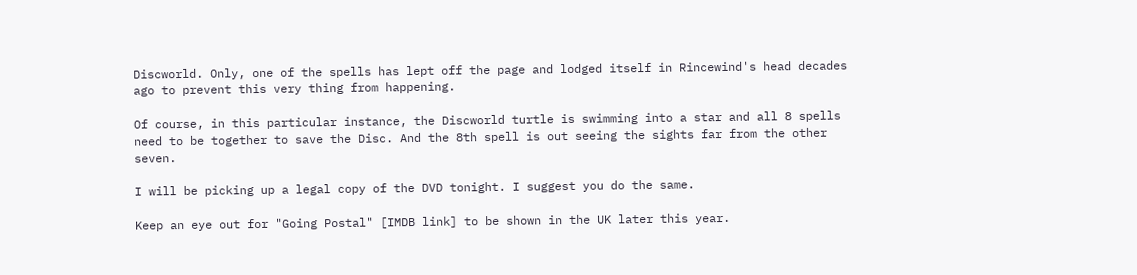Discworld. Only, one of the spells has lept off the page and lodged itself in Rincewind's head decades ago to prevent this very thing from happening.

Of course, in this particular instance, the Discworld turtle is swimming into a star and all 8 spells need to be together to save the Disc. And the 8th spell is out seeing the sights far from the other seven.

I will be picking up a legal copy of the DVD tonight. I suggest you do the same.

Keep an eye out for "Going Postal" [IMDB link] to be shown in the UK later this year.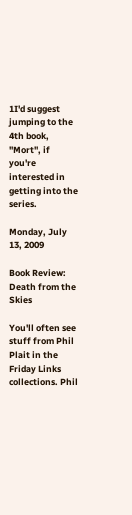1I'd suggest jumping to the 4th book, "Mort", if you're interested in getting into the series.

Monday, July 13, 2009

Book Review: Death from the Skies

You'll often see stuff from Phil Plait in the Friday Links collections. Phil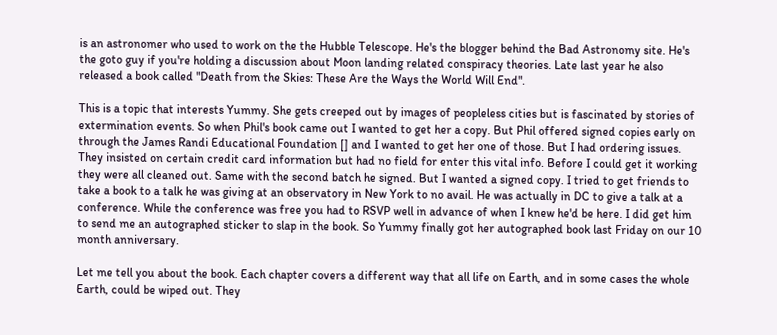is an astronomer who used to work on the the Hubble Telescope. He's the blogger behind the Bad Astronomy site. He's the goto guy if you're holding a discussion about Moon landing related conspiracy theories. Late last year he also released a book called "Death from the Skies: These Are the Ways the World Will End".

This is a topic that interests Yummy. She gets creeped out by images of peopleless cities but is fascinated by stories of extermination events. So when Phil's book came out I wanted to get her a copy. But Phil offered signed copies early on through the James Randi Educational Foundation [] and I wanted to get her one of those. But I had ordering issues. They insisted on certain credit card information but had no field for enter this vital info. Before I could get it working they were all cleaned out. Same with the second batch he signed. But I wanted a signed copy. I tried to get friends to take a book to a talk he was giving at an observatory in New York to no avail. He was actually in DC to give a talk at a conference. While the conference was free you had to RSVP well in advance of when I knew he'd be here. I did get him to send me an autographed sticker to slap in the book. So Yummy finally got her autographed book last Friday on our 10 month anniversary.

Let me tell you about the book. Each chapter covers a different way that all life on Earth, and in some cases the whole Earth, could be wiped out. They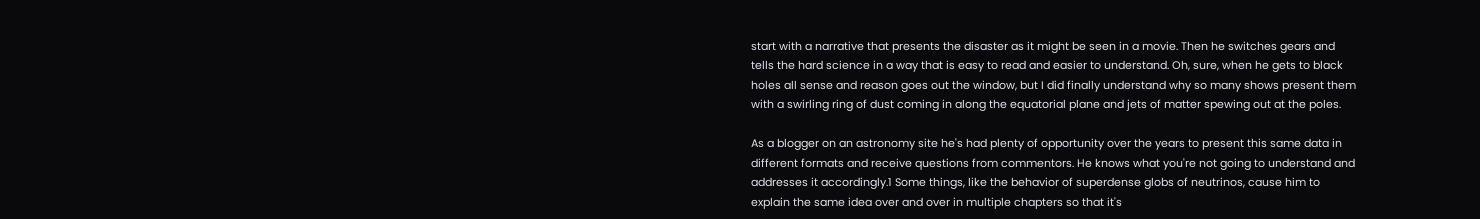start with a narrative that presents the disaster as it might be seen in a movie. Then he switches gears and tells the hard science in a way that is easy to read and easier to understand. Oh, sure, when he gets to black holes all sense and reason goes out the window, but I did finally understand why so many shows present them with a swirling ring of dust coming in along the equatorial plane and jets of matter spewing out at the poles.

As a blogger on an astronomy site he's had plenty of opportunity over the years to present this same data in different formats and receive questions from commentors. He knows what you're not going to understand and addresses it accordingly.1 Some things, like the behavior of superdense globs of neutrinos, cause him to explain the same idea over and over in multiple chapters so that it's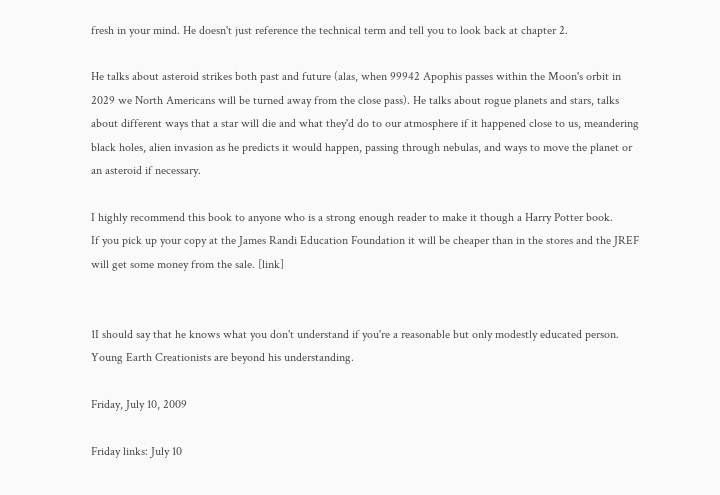fresh in your mind. He doesn't just reference the technical term and tell you to look back at chapter 2.

He talks about asteroid strikes both past and future (alas, when 99942 Apophis passes within the Moon's orbit in 2029 we North Americans will be turned away from the close pass). He talks about rogue planets and stars, talks about different ways that a star will die and what they'd do to our atmosphere if it happened close to us, meandering black holes, alien invasion as he predicts it would happen, passing through nebulas, and ways to move the planet or an asteroid if necessary.

I highly recommend this book to anyone who is a strong enough reader to make it though a Harry Potter book.
If you pick up your copy at the James Randi Education Foundation it will be cheaper than in the stores and the JREF will get some money from the sale. [link]


1I should say that he knows what you don't understand if you're a reasonable but only modestly educated person. Young Earth Creationists are beyond his understanding.

Friday, July 10, 2009

Friday links: July 10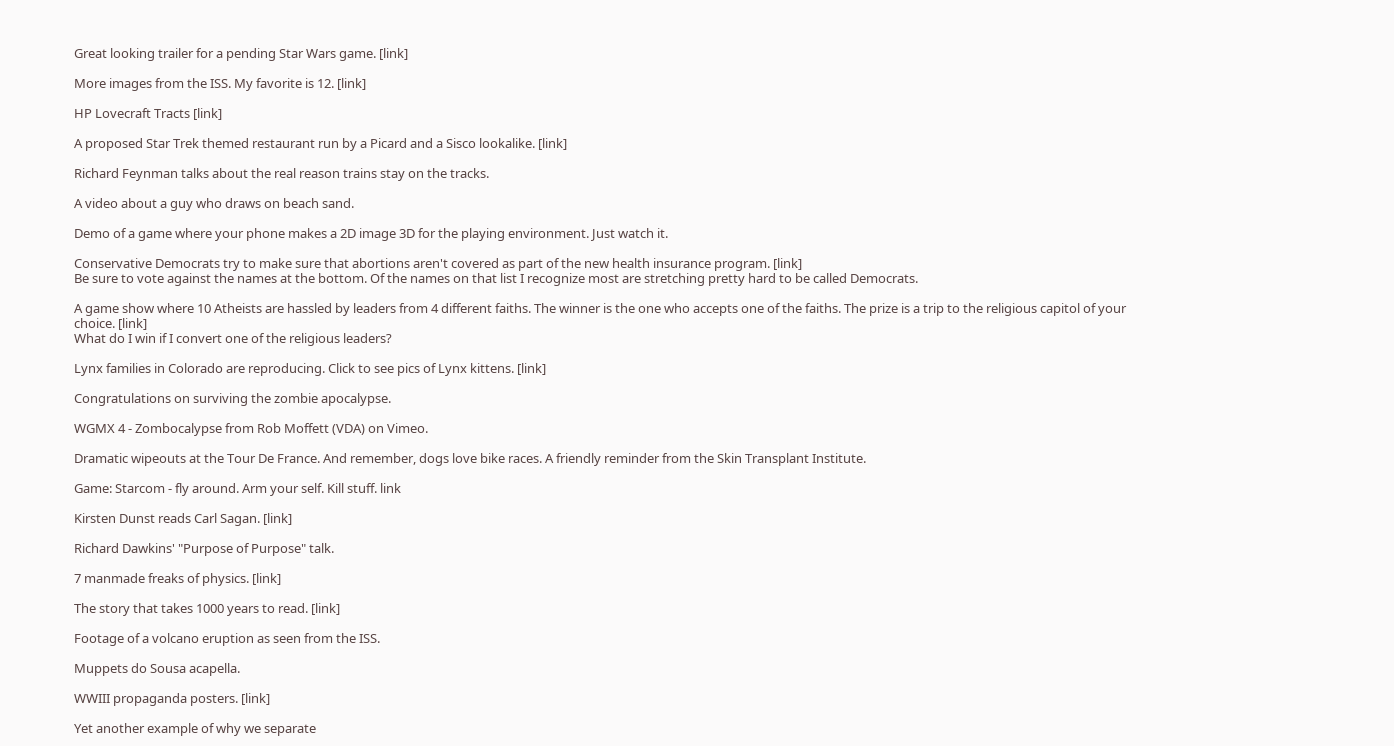Great looking trailer for a pending Star Wars game. [link]

More images from the ISS. My favorite is 12. [link]

HP Lovecraft Tracts [link]

A proposed Star Trek themed restaurant run by a Picard and a Sisco lookalike. [link]

Richard Feynman talks about the real reason trains stay on the tracks.

A video about a guy who draws on beach sand.

Demo of a game where your phone makes a 2D image 3D for the playing environment. Just watch it.

Conservative Democrats try to make sure that abortions aren't covered as part of the new health insurance program. [link]
Be sure to vote against the names at the bottom. Of the names on that list I recognize most are stretching pretty hard to be called Democrats.

A game show where 10 Atheists are hassled by leaders from 4 different faiths. The winner is the one who accepts one of the faiths. The prize is a trip to the religious capitol of your choice. [link]
What do I win if I convert one of the religious leaders?

Lynx families in Colorado are reproducing. Click to see pics of Lynx kittens. [link]

Congratulations on surviving the zombie apocalypse.

WGMX 4 - Zombocalypse from Rob Moffett (VDA) on Vimeo.

Dramatic wipeouts at the Tour De France. And remember, dogs love bike races. A friendly reminder from the Skin Transplant Institute.

Game: Starcom - fly around. Arm your self. Kill stuff. link

Kirsten Dunst reads Carl Sagan. [link]

Richard Dawkins' "Purpose of Purpose" talk.

7 manmade freaks of physics. [link]

The story that takes 1000 years to read. [link]

Footage of a volcano eruption as seen from the ISS.

Muppets do Sousa acapella.

WWIII propaganda posters. [link]

Yet another example of why we separate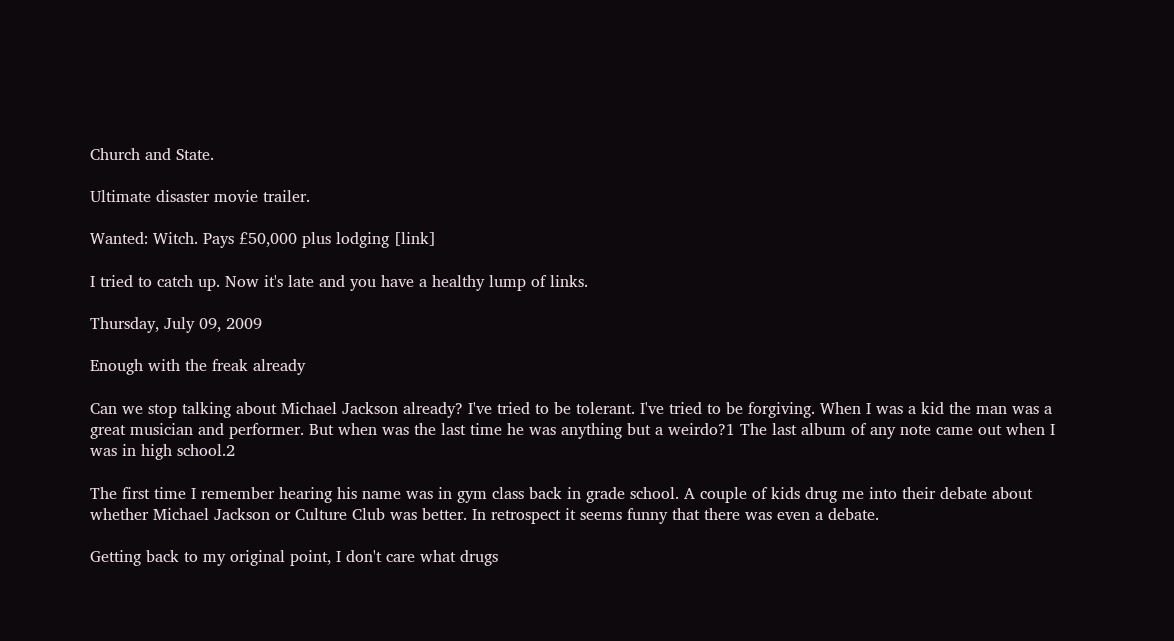Church and State.

Ultimate disaster movie trailer.

Wanted: Witch. Pays £50,000 plus lodging [link]

I tried to catch up. Now it's late and you have a healthy lump of links.

Thursday, July 09, 2009

Enough with the freak already

Can we stop talking about Michael Jackson already? I've tried to be tolerant. I've tried to be forgiving. When I was a kid the man was a great musician and performer. But when was the last time he was anything but a weirdo?1 The last album of any note came out when I was in high school.2

The first time I remember hearing his name was in gym class back in grade school. A couple of kids drug me into their debate about whether Michael Jackson or Culture Club was better. In retrospect it seems funny that there was even a debate.

Getting back to my original point, I don't care what drugs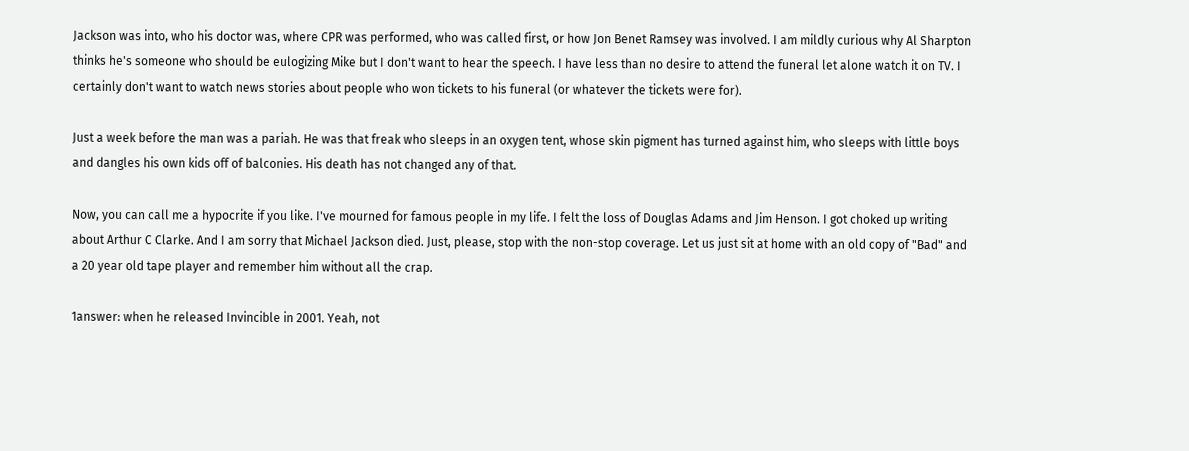Jackson was into, who his doctor was, where CPR was performed, who was called first, or how Jon Benet Ramsey was involved. I am mildly curious why Al Sharpton thinks he's someone who should be eulogizing Mike but I don't want to hear the speech. I have less than no desire to attend the funeral let alone watch it on TV. I certainly don't want to watch news stories about people who won tickets to his funeral (or whatever the tickets were for).

Just a week before the man was a pariah. He was that freak who sleeps in an oxygen tent, whose skin pigment has turned against him, who sleeps with little boys and dangles his own kids off of balconies. His death has not changed any of that.

Now, you can call me a hypocrite if you like. I've mourned for famous people in my life. I felt the loss of Douglas Adams and Jim Henson. I got choked up writing about Arthur C Clarke. And I am sorry that Michael Jackson died. Just, please, stop with the non-stop coverage. Let us just sit at home with an old copy of "Bad" and a 20 year old tape player and remember him without all the crap.

1answer: when he released Invincible in 2001. Yeah, not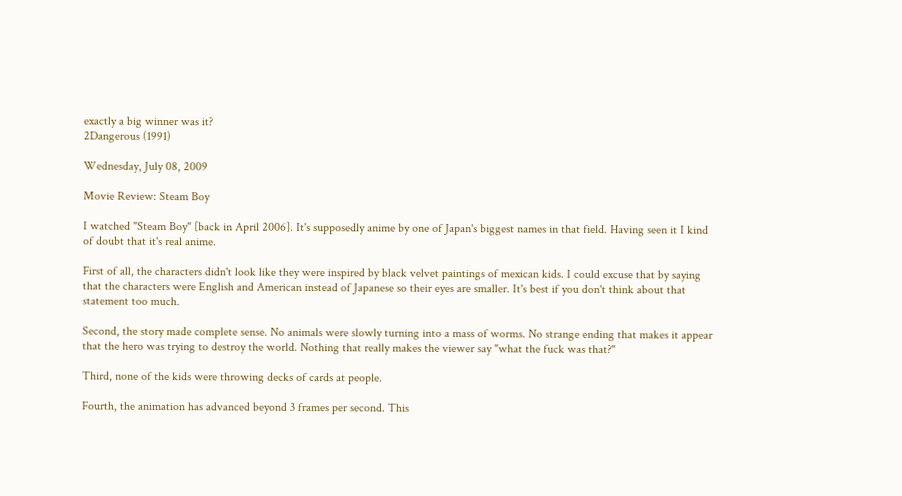exactly a big winner was it?
2Dangerous (1991)

Wednesday, July 08, 2009

Movie Review: Steam Boy

I watched "Steam Boy" [back in April 2006]. It's supposedly anime by one of Japan's biggest names in that field. Having seen it I kind of doubt that it's real anime.

First of all, the characters didn't look like they were inspired by black velvet paintings of mexican kids. I could excuse that by saying that the characters were English and American instead of Japanese so their eyes are smaller. It's best if you don't think about that statement too much.

Second, the story made complete sense. No animals were slowly turning into a mass of worms. No strange ending that makes it appear that the hero was trying to destroy the world. Nothing that really makes the viewer say "what the fuck was that?"

Third, none of the kids were throwing decks of cards at people.

Fourth, the animation has advanced beyond 3 frames per second. This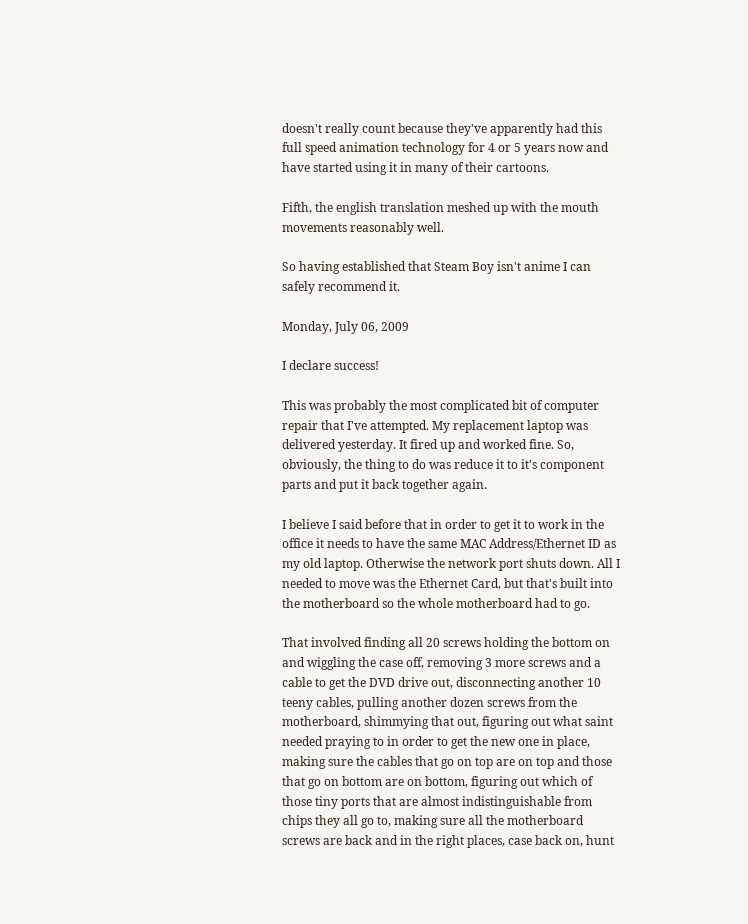doesn't really count because they've apparently had this full speed animation technology for 4 or 5 years now and have started using it in many of their cartoons.

Fifth, the english translation meshed up with the mouth movements reasonably well.

So having established that Steam Boy isn't anime I can safely recommend it.

Monday, July 06, 2009

I declare success!

This was probably the most complicated bit of computer repair that I've attempted. My replacement laptop was delivered yesterday. It fired up and worked fine. So, obviously, the thing to do was reduce it to it's component parts and put it back together again.

I believe I said before that in order to get it to work in the office it needs to have the same MAC Address/Ethernet ID as my old laptop. Otherwise the network port shuts down. All I needed to move was the Ethernet Card, but that's built into the motherboard so the whole motherboard had to go.

That involved finding all 20 screws holding the bottom on and wiggling the case off, removing 3 more screws and a cable to get the DVD drive out, disconnecting another 10 teeny cables, pulling another dozen screws from the motherboard, shimmying that out, figuring out what saint needed praying to in order to get the new one in place, making sure the cables that go on top are on top and those that go on bottom are on bottom, figuring out which of those tiny ports that are almost indistinguishable from chips they all go to, making sure all the motherboard screws are back and in the right places, case back on, hunt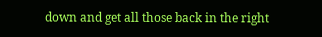down and get all those back in the right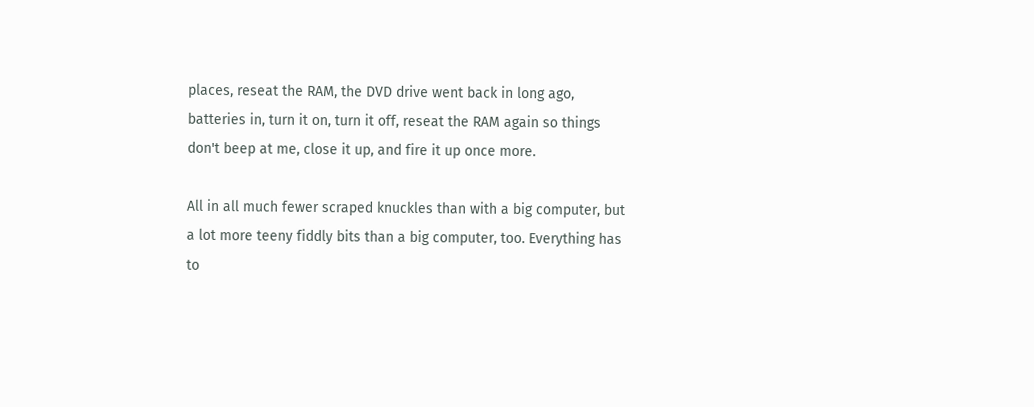places, reseat the RAM, the DVD drive went back in long ago, batteries in, turn it on, turn it off, reseat the RAM again so things don't beep at me, close it up, and fire it up once more.

All in all much fewer scraped knuckles than with a big computer, but a lot more teeny fiddly bits than a big computer, too. Everything has to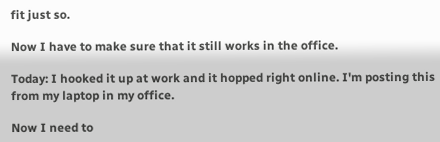fit just so.

Now I have to make sure that it still works in the office.

Today: I hooked it up at work and it hopped right online. I'm posting this from my laptop in my office.

Now I need to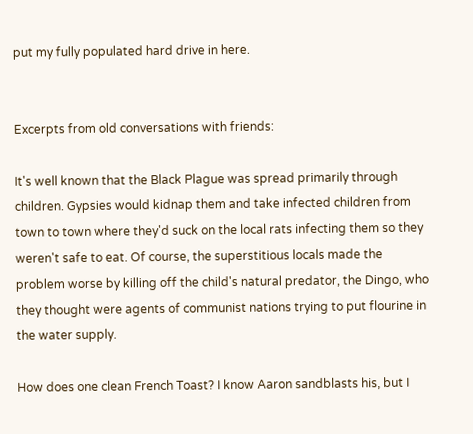put my fully populated hard drive in here.


Excerpts from old conversations with friends:

It's well known that the Black Plague was spread primarily through children. Gypsies would kidnap them and take infected children from town to town where they'd suck on the local rats infecting them so they weren't safe to eat. Of course, the superstitious locals made the problem worse by killing off the child's natural predator, the Dingo, who they thought were agents of communist nations trying to put flourine in the water supply.

How does one clean French Toast? I know Aaron sandblasts his, but I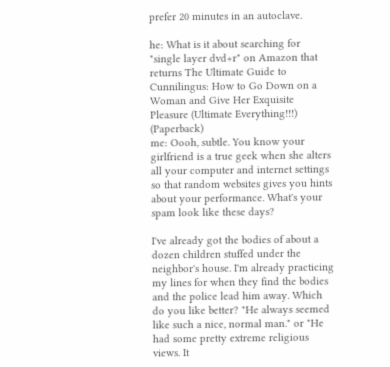prefer 20 minutes in an autoclave.

he: What is it about searching for "single layer dvd+r" on Amazon that returns The Ultimate Guide to Cunnilingus: How to Go Down on a Woman and Give Her Exquisite Pleasure (Ultimate Everything!!!) (Paperback)
me: Oooh, subtle. You know your girlfriend is a true geek when she alters all your computer and internet settings so that random websites gives you hints about your performance. What's your spam look like these days?

I've already got the bodies of about a dozen children stuffed under the neighbor's house. I'm already practicing my lines for when they find the bodies and the police lead him away. Which do you like better? "He always seemed like such a nice, normal man." or "He had some pretty extreme religious views. It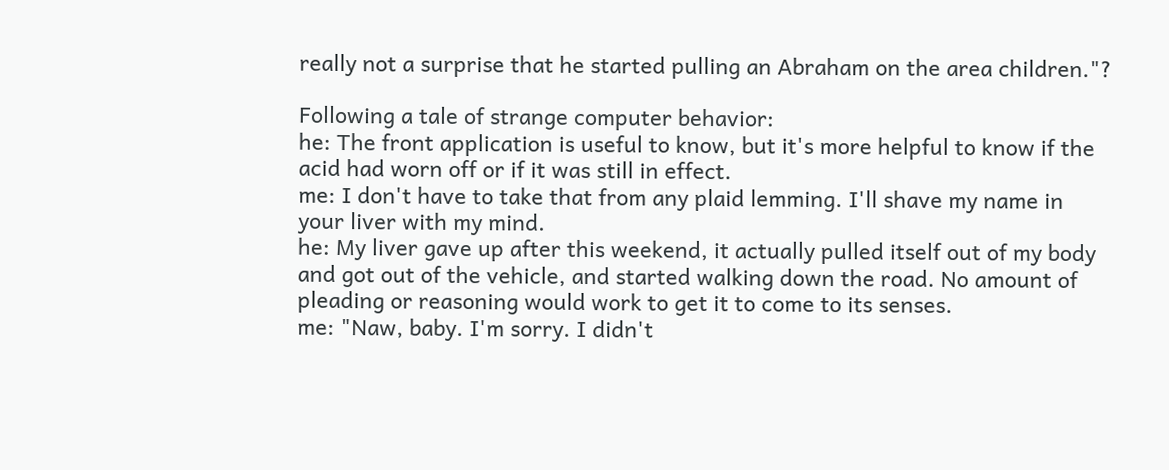really not a surprise that he started pulling an Abraham on the area children."?

Following a tale of strange computer behavior:
he: The front application is useful to know, but it's more helpful to know if the acid had worn off or if it was still in effect.
me: I don't have to take that from any plaid lemming. I'll shave my name in your liver with my mind.
he: My liver gave up after this weekend, it actually pulled itself out of my body and got out of the vehicle, and started walking down the road. No amount of pleading or reasoning would work to get it to come to its senses.
me: "Naw, baby. I'm sorry. I didn't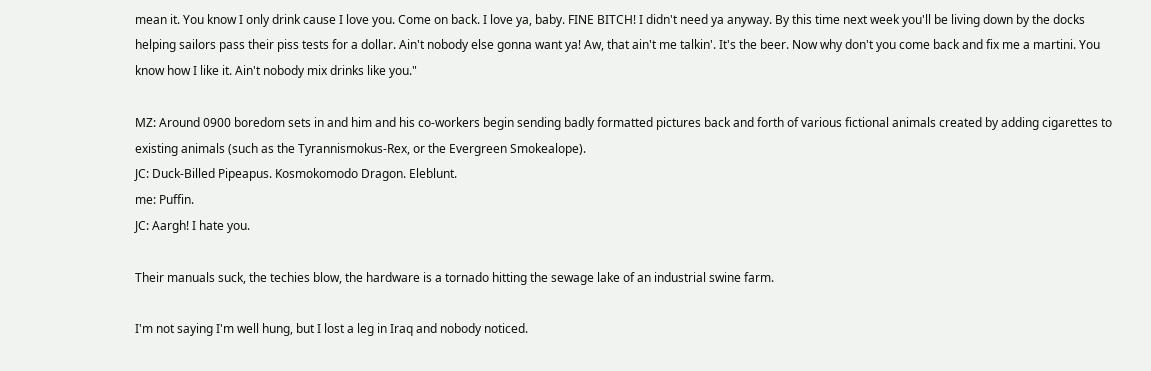mean it. You know I only drink cause I love you. Come on back. I love ya, baby. FINE BITCH! I didn't need ya anyway. By this time next week you'll be living down by the docks helping sailors pass their piss tests for a dollar. Ain't nobody else gonna want ya! Aw, that ain't me talkin'. It's the beer. Now why don't you come back and fix me a martini. You know how I like it. Ain't nobody mix drinks like you."

MZ: Around 0900 boredom sets in and him and his co-workers begin sending badly formatted pictures back and forth of various fictional animals created by adding cigarettes to existing animals (such as the Tyrannismokus-Rex, or the Evergreen Smokealope).
JC: Duck-Billed Pipeapus. Kosmokomodo Dragon. Eleblunt.
me: Puffin.
JC: Aargh! I hate you.

Their manuals suck, the techies blow, the hardware is a tornado hitting the sewage lake of an industrial swine farm.

I'm not saying I'm well hung, but I lost a leg in Iraq and nobody noticed.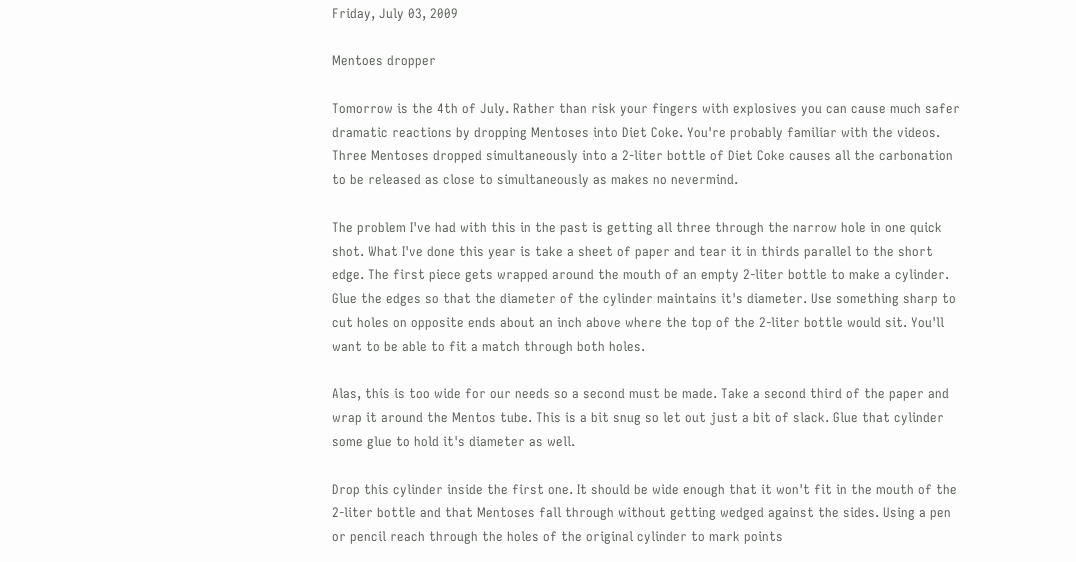Friday, July 03, 2009

Mentoes dropper

Tomorrow is the 4th of July. Rather than risk your fingers with explosives you can cause much safer dramatic reactions by dropping Mentoses into Diet Coke. You're probably familiar with the videos. Three Mentoses dropped simultaneously into a 2-liter bottle of Diet Coke causes all the carbonation to be released as close to simultaneously as makes no nevermind.

The problem I've had with this in the past is getting all three through the narrow hole in one quick shot. What I've done this year is take a sheet of paper and tear it in thirds parallel to the short edge. The first piece gets wrapped around the mouth of an empty 2-liter bottle to make a cylinder. Glue the edges so that the diameter of the cylinder maintains it's diameter. Use something sharp to cut holes on opposite ends about an inch above where the top of the 2-liter bottle would sit. You'll want to be able to fit a match through both holes.

Alas, this is too wide for our needs so a second must be made. Take a second third of the paper and wrap it around the Mentos tube. This is a bit snug so let out just a bit of slack. Glue that cylinder some glue to hold it's diameter as well.

Drop this cylinder inside the first one. It should be wide enough that it won't fit in the mouth of the 2-liter bottle and that Mentoses fall through without getting wedged against the sides. Using a pen or pencil reach through the holes of the original cylinder to mark points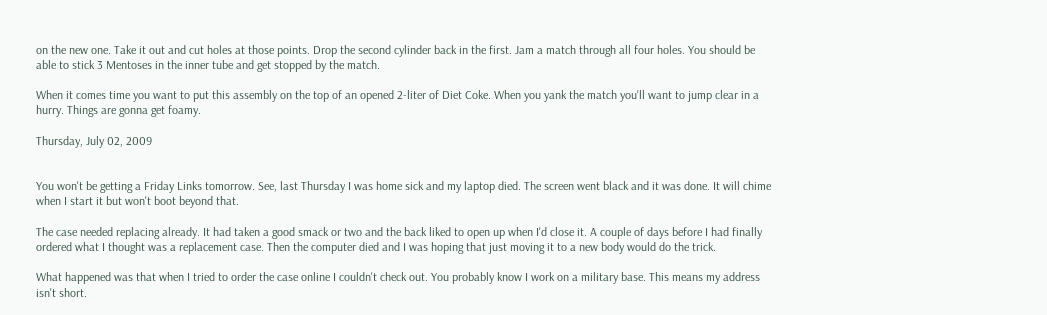on the new one. Take it out and cut holes at those points. Drop the second cylinder back in the first. Jam a match through all four holes. You should be able to stick 3 Mentoses in the inner tube and get stopped by the match.

When it comes time you want to put this assembly on the top of an opened 2-liter of Diet Coke. When you yank the match you'll want to jump clear in a hurry. Things are gonna get foamy.

Thursday, July 02, 2009


You won't be getting a Friday Links tomorrow. See, last Thursday I was home sick and my laptop died. The screen went black and it was done. It will chime when I start it but won't boot beyond that.

The case needed replacing already. It had taken a good smack or two and the back liked to open up when I'd close it. A couple of days before I had finally ordered what I thought was a replacement case. Then the computer died and I was hoping that just moving it to a new body would do the trick.

What happened was that when I tried to order the case online I couldn't check out. You probably know I work on a military base. This means my address isn't short.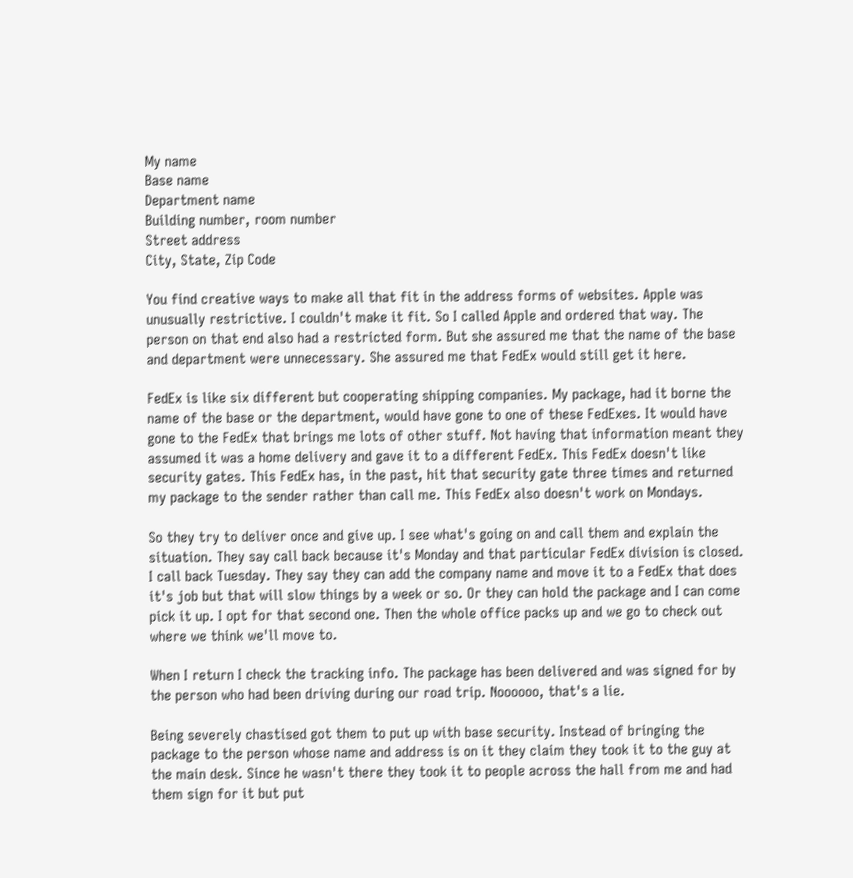My name
Base name
Department name
Building number, room number
Street address
City, State, Zip Code

You find creative ways to make all that fit in the address forms of websites. Apple was unusually restrictive. I couldn't make it fit. So I called Apple and ordered that way. The person on that end also had a restricted form. But she assured me that the name of the base and department were unnecessary. She assured me that FedEx would still get it here.

FedEx is like six different but cooperating shipping companies. My package, had it borne the name of the base or the department, would have gone to one of these FedExes. It would have gone to the FedEx that brings me lots of other stuff. Not having that information meant they assumed it was a home delivery and gave it to a different FedEx. This FedEx doesn't like security gates. This FedEx has, in the past, hit that security gate three times and returned my package to the sender rather than call me. This FedEx also doesn't work on Mondays.

So they try to deliver once and give up. I see what's going on and call them and explain the situation. They say call back because it's Monday and that particular FedEx division is closed. I call back Tuesday. They say they can add the company name and move it to a FedEx that does it's job but that will slow things by a week or so. Or they can hold the package and I can come pick it up. I opt for that second one. Then the whole office packs up and we go to check out where we think we'll move to.

When I return I check the tracking info. The package has been delivered and was signed for by the person who had been driving during our road trip. Noooooo, that's a lie.

Being severely chastised got them to put up with base security. Instead of bringing the package to the person whose name and address is on it they claim they took it to the guy at the main desk. Since he wasn't there they took it to people across the hall from me and had them sign for it but put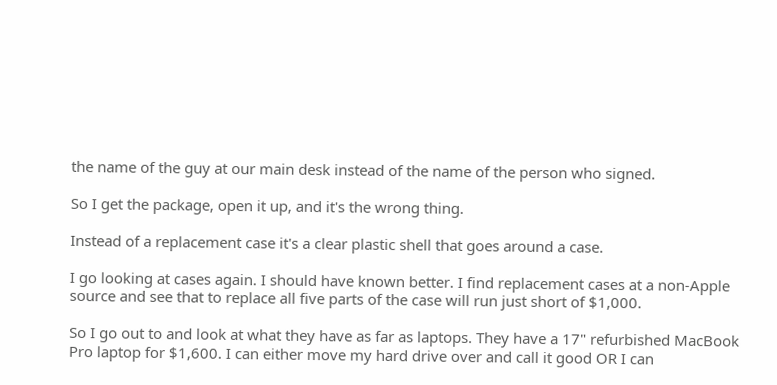the name of the guy at our main desk instead of the name of the person who signed.

So I get the package, open it up, and it's the wrong thing.

Instead of a replacement case it's a clear plastic shell that goes around a case.

I go looking at cases again. I should have known better. I find replacement cases at a non-Apple source and see that to replace all five parts of the case will run just short of $1,000.

So I go out to and look at what they have as far as laptops. They have a 17" refurbished MacBook Pro laptop for $1,600. I can either move my hard drive over and call it good OR I can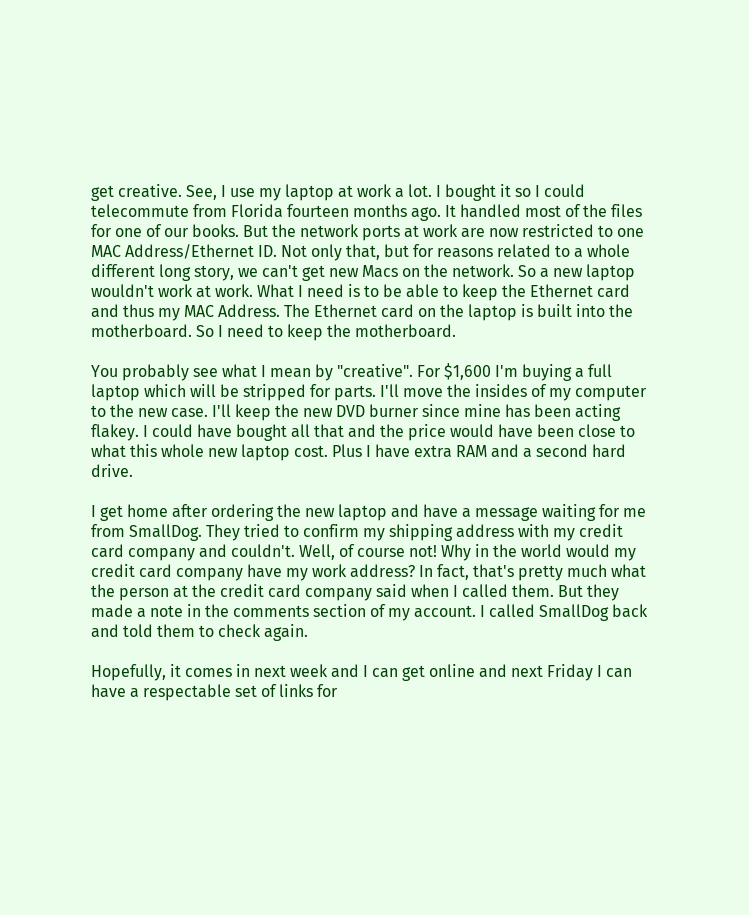get creative. See, I use my laptop at work a lot. I bought it so I could telecommute from Florida fourteen months ago. It handled most of the files for one of our books. But the network ports at work are now restricted to one MAC Address/Ethernet ID. Not only that, but for reasons related to a whole different long story, we can't get new Macs on the network. So a new laptop wouldn't work at work. What I need is to be able to keep the Ethernet card and thus my MAC Address. The Ethernet card on the laptop is built into the motherboard. So I need to keep the motherboard.

You probably see what I mean by "creative". For $1,600 I'm buying a full laptop which will be stripped for parts. I'll move the insides of my computer to the new case. I'll keep the new DVD burner since mine has been acting flakey. I could have bought all that and the price would have been close to what this whole new laptop cost. Plus I have extra RAM and a second hard drive.

I get home after ordering the new laptop and have a message waiting for me from SmallDog. They tried to confirm my shipping address with my credit card company and couldn't. Well, of course not! Why in the world would my credit card company have my work address? In fact, that's pretty much what the person at the credit card company said when I called them. But they made a note in the comments section of my account. I called SmallDog back and told them to check again.

Hopefully, it comes in next week and I can get online and next Friday I can have a respectable set of links for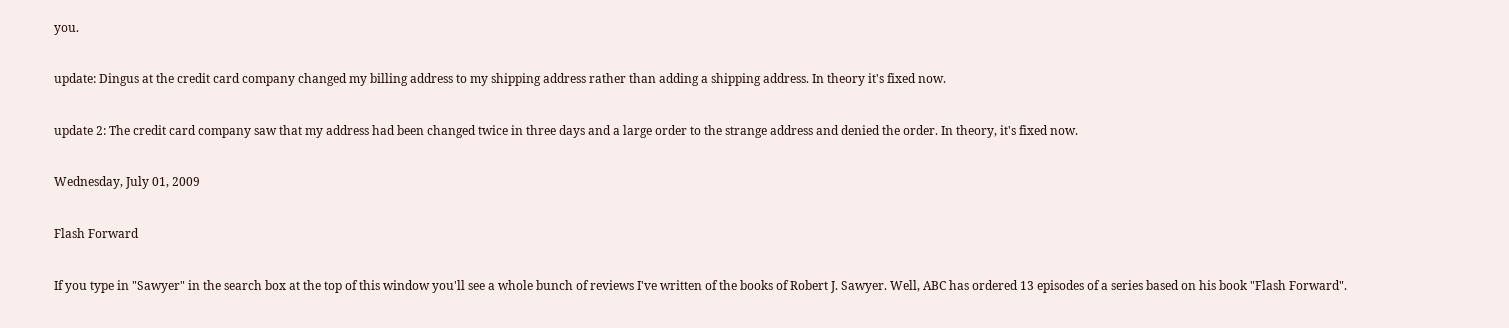you.

update: Dingus at the credit card company changed my billing address to my shipping address rather than adding a shipping address. In theory it's fixed now.

update 2: The credit card company saw that my address had been changed twice in three days and a large order to the strange address and denied the order. In theory, it's fixed now.

Wednesday, July 01, 2009

Flash Forward

If you type in "Sawyer" in the search box at the top of this window you'll see a whole bunch of reviews I've written of the books of Robert J. Sawyer. Well, ABC has ordered 13 episodes of a series based on his book "Flash Forward".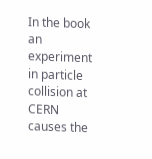In the book an experiment in particle collision at CERN causes the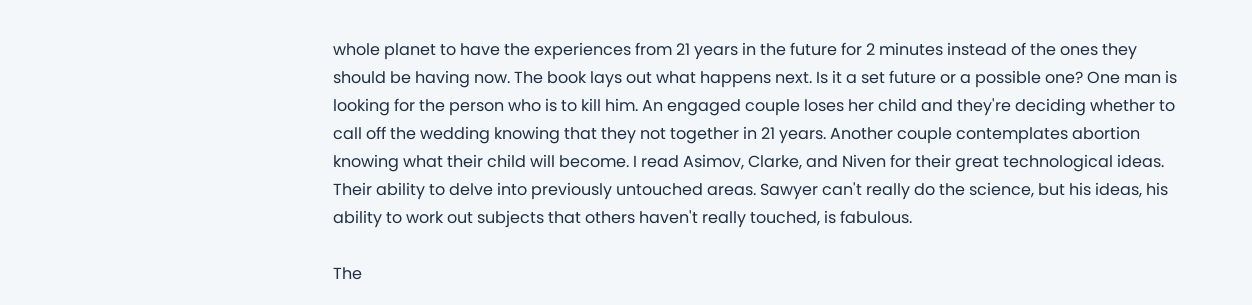whole planet to have the experiences from 21 years in the future for 2 minutes instead of the ones they should be having now. The book lays out what happens next. Is it a set future or a possible one? One man is looking for the person who is to kill him. An engaged couple loses her child and they're deciding whether to call off the wedding knowing that they not together in 21 years. Another couple contemplates abortion knowing what their child will become. I read Asimov, Clarke, and Niven for their great technological ideas. Their ability to delve into previously untouched areas. Sawyer can't really do the science, but his ideas, his ability to work out subjects that others haven't really touched, is fabulous.

The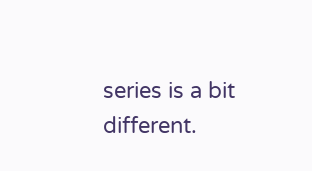series is a bit different.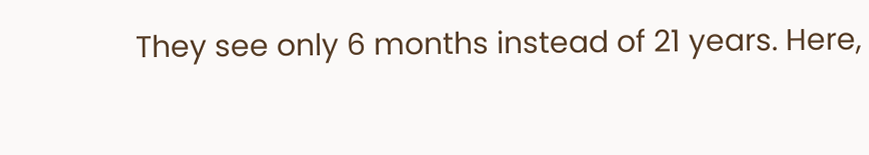They see only 6 months instead of 21 years. Here,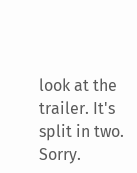look at the trailer. It's split in two. Sorry.